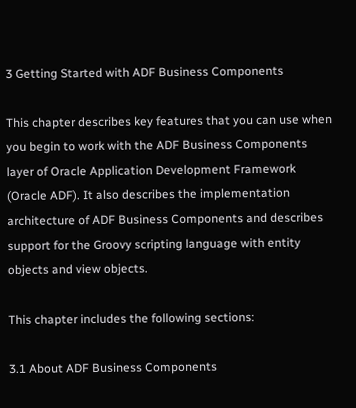3 Getting Started with ADF Business Components

This chapter describes key features that you can use when you begin to work with the ADF Business Components layer of Oracle Application Development Framework (Oracle ADF). It also describes the implementation architecture of ADF Business Components and describes support for the Groovy scripting language with entity objects and view objects.

This chapter includes the following sections:

3.1 About ADF Business Components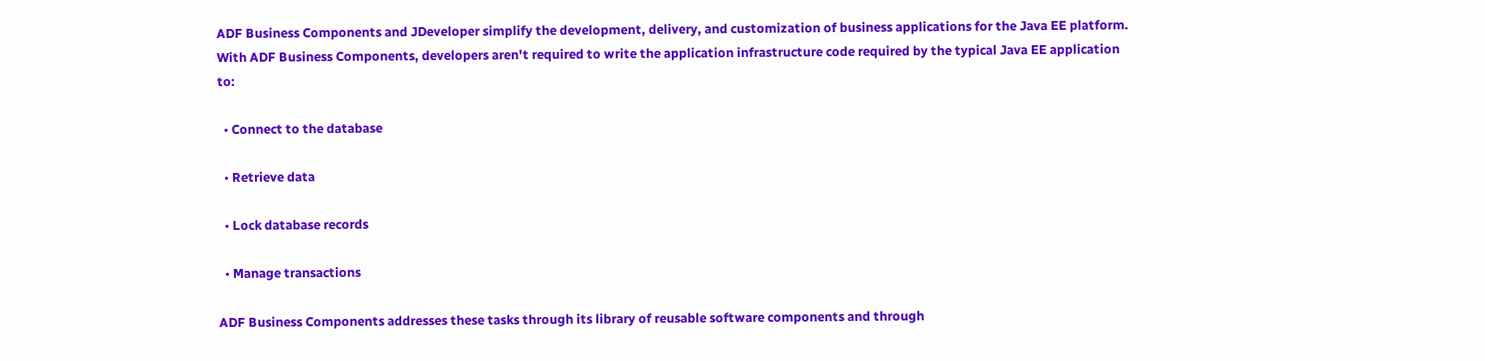ADF Business Components and JDeveloper simplify the development, delivery, and customization of business applications for the Java EE platform. With ADF Business Components, developers aren't required to write the application infrastructure code required by the typical Java EE application to:

  • Connect to the database

  • Retrieve data

  • Lock database records

  • Manage transactions

ADF Business Components addresses these tasks through its library of reusable software components and through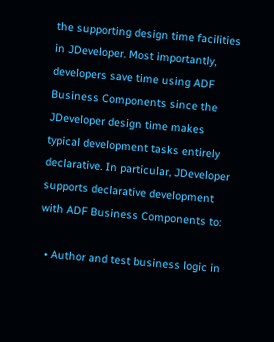the supporting design time facilities in JDeveloper. Most importantly, developers save time using ADF Business Components since the JDeveloper design time makes typical development tasks entirely declarative. In particular, JDeveloper supports declarative development with ADF Business Components to:

  • Author and test business logic in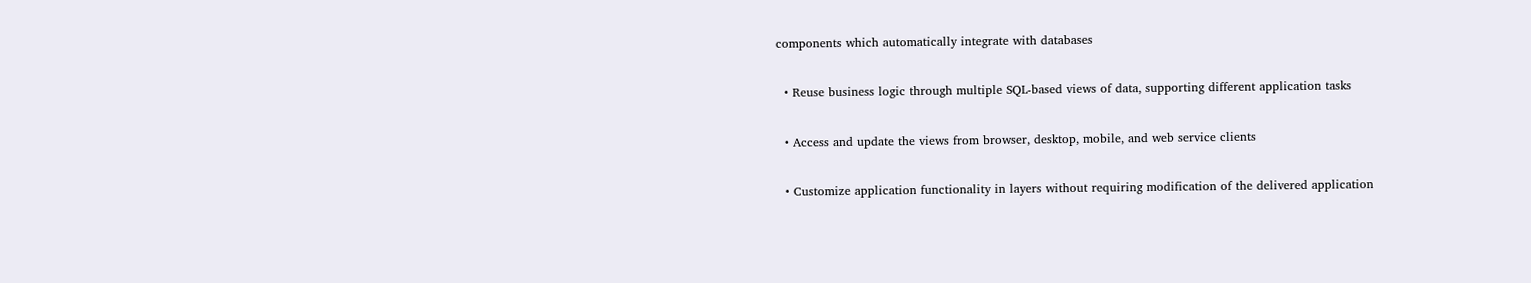components which automatically integrate with databases

  • Reuse business logic through multiple SQL-based views of data, supporting different application tasks

  • Access and update the views from browser, desktop, mobile, and web service clients

  • Customize application functionality in layers without requiring modification of the delivered application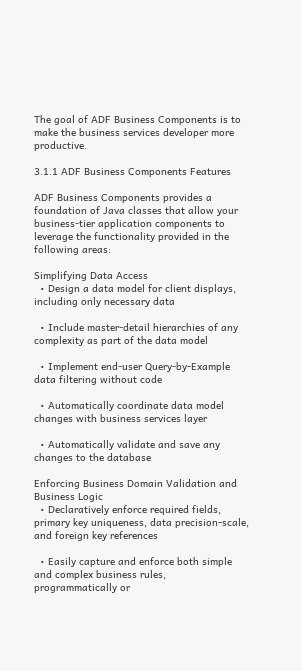The goal of ADF Business Components is to make the business services developer more productive.

3.1.1 ADF Business Components Features

ADF Business Components provides a foundation of Java classes that allow your business-tier application components to leverage the functionality provided in the following areas:

Simplifying Data Access
  • Design a data model for client displays, including only necessary data

  • Include master-detail hierarchies of any complexity as part of the data model

  • Implement end-user Query-by-Example data filtering without code

  • Automatically coordinate data model changes with business services layer

  • Automatically validate and save any changes to the database

Enforcing Business Domain Validation and Business Logic
  • Declaratively enforce required fields, primary key uniqueness, data precision-scale, and foreign key references

  • Easily capture and enforce both simple and complex business rules, programmatically or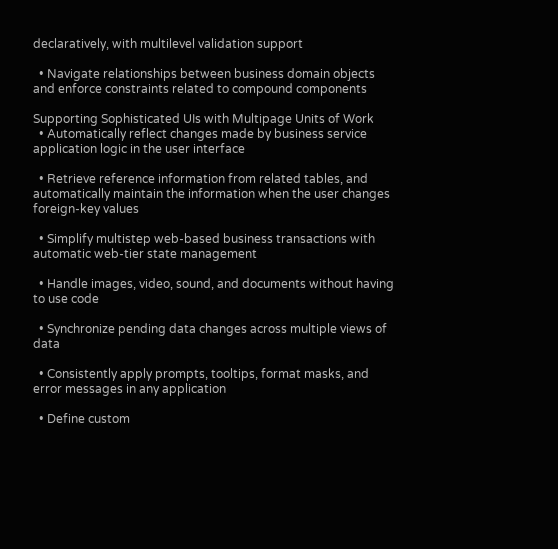declaratively, with multilevel validation support

  • Navigate relationships between business domain objects and enforce constraints related to compound components

Supporting Sophisticated UIs with Multipage Units of Work
  • Automatically reflect changes made by business service application logic in the user interface

  • Retrieve reference information from related tables, and automatically maintain the information when the user changes foreign-key values

  • Simplify multistep web-based business transactions with automatic web-tier state management

  • Handle images, video, sound, and documents without having to use code

  • Synchronize pending data changes across multiple views of data

  • Consistently apply prompts, tooltips, format masks, and error messages in any application

  • Define custom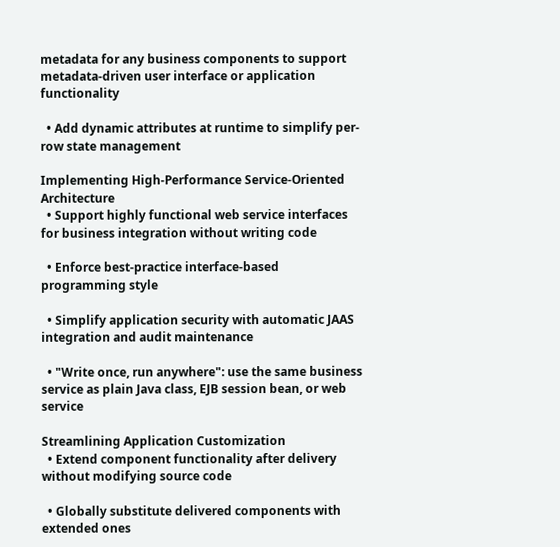metadata for any business components to support metadata-driven user interface or application functionality

  • Add dynamic attributes at runtime to simplify per-row state management

Implementing High-Performance Service-Oriented Architecture
  • Support highly functional web service interfaces for business integration without writing code

  • Enforce best-practice interface-based programming style

  • Simplify application security with automatic JAAS integration and audit maintenance

  • "Write once, run anywhere": use the same business service as plain Java class, EJB session bean, or web service

Streamlining Application Customization
  • Extend component functionality after delivery without modifying source code

  • Globally substitute delivered components with extended ones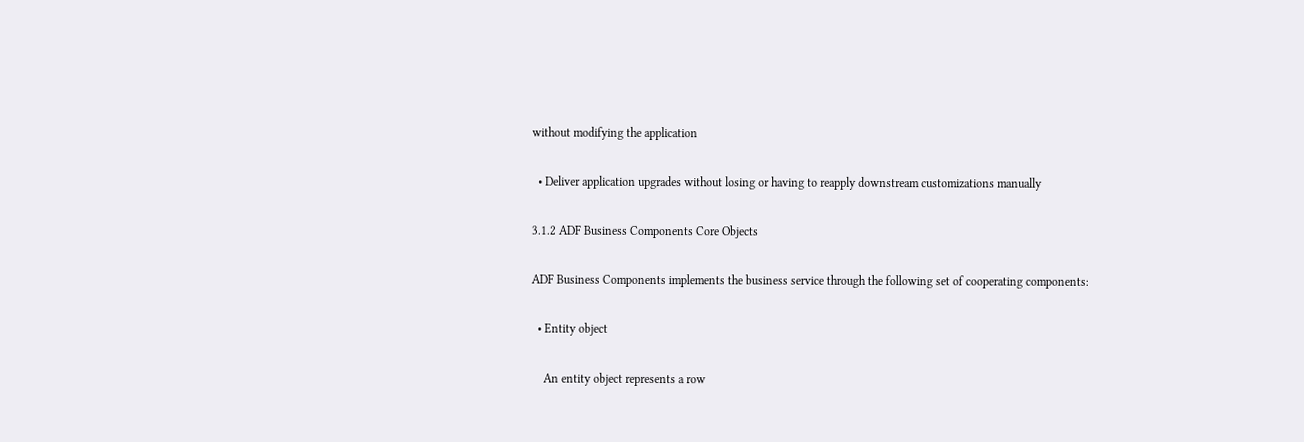without modifying the application

  • Deliver application upgrades without losing or having to reapply downstream customizations manually

3.1.2 ADF Business Components Core Objects

ADF Business Components implements the business service through the following set of cooperating components:

  • Entity object

    An entity object represents a row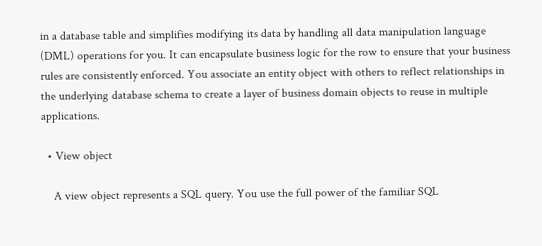in a database table and simplifies modifying its data by handling all data manipulation language (DML) operations for you. It can encapsulate business logic for the row to ensure that your business rules are consistently enforced. You associate an entity object with others to reflect relationships in the underlying database schema to create a layer of business domain objects to reuse in multiple applications.

  • View object

    A view object represents a SQL query. You use the full power of the familiar SQL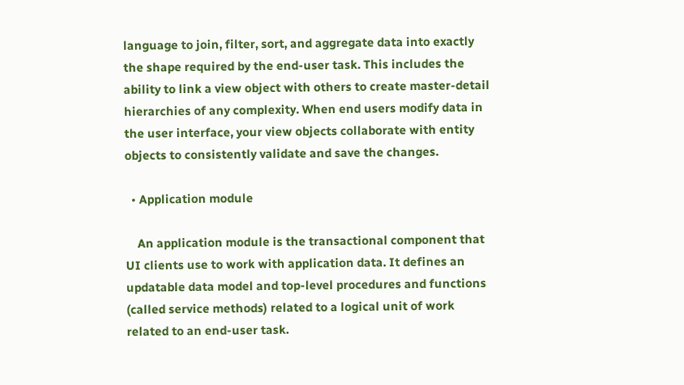language to join, filter, sort, and aggregate data into exactly the shape required by the end-user task. This includes the ability to link a view object with others to create master-detail hierarchies of any complexity. When end users modify data in the user interface, your view objects collaborate with entity objects to consistently validate and save the changes.

  • Application module

    An application module is the transactional component that UI clients use to work with application data. It defines an updatable data model and top-level procedures and functions (called service methods) related to a logical unit of work related to an end-user task.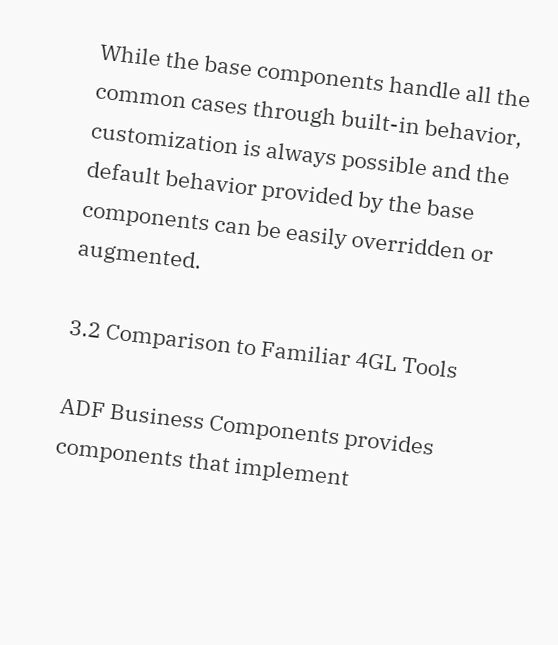While the base components handle all the common cases through built-in behavior, customization is always possible and the default behavior provided by the base components can be easily overridden or augmented.

3.2 Comparison to Familiar 4GL Tools

ADF Business Components provides components that implement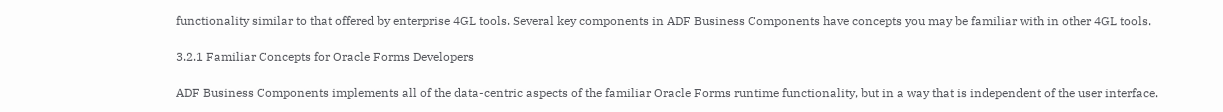functionality similar to that offered by enterprise 4GL tools. Several key components in ADF Business Components have concepts you may be familiar with in other 4GL tools.

3.2.1 Familiar Concepts for Oracle Forms Developers

ADF Business Components implements all of the data-centric aspects of the familiar Oracle Forms runtime functionality, but in a way that is independent of the user interface.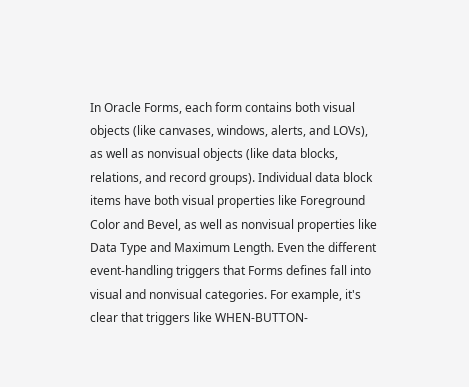In Oracle Forms, each form contains both visual objects (like canvases, windows, alerts, and LOVs), as well as nonvisual objects (like data blocks, relations, and record groups). Individual data block items have both visual properties like Foreground Color and Bevel, as well as nonvisual properties like Data Type and Maximum Length. Even the different event-handling triggers that Forms defines fall into visual and nonvisual categories. For example, it's clear that triggers like WHEN-BUTTON-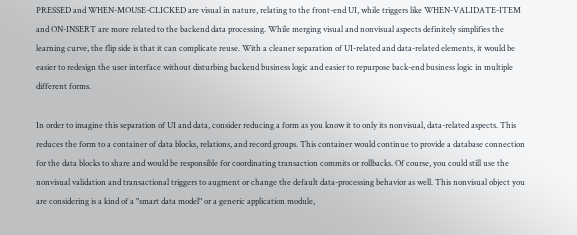PRESSED and WHEN-MOUSE-CLICKED are visual in nature, relating to the front-end UI, while triggers like WHEN-VALIDATE-ITEM and ON-INSERT are more related to the backend data processing. While merging visual and nonvisual aspects definitely simplifies the learning curve, the flip side is that it can complicate reuse. With a cleaner separation of UI-related and data-related elements, it would be easier to redesign the user interface without disturbing backend business logic and easier to repurpose back-end business logic in multiple different forms.

In order to imagine this separation of UI and data, consider reducing a form as you know it to only its nonvisual, data-related aspects. This reduces the form to a container of data blocks, relations, and record groups. This container would continue to provide a database connection for the data blocks to share and would be responsible for coordinating transaction commits or rollbacks. Of course, you could still use the nonvisual validation and transactional triggers to augment or change the default data-processing behavior as well. This nonvisual object you are considering is a kind of a "smart data model" or a generic application module,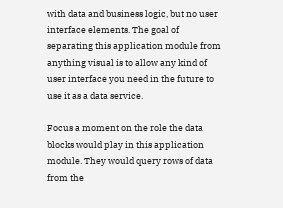with data and business logic, but no user interface elements. The goal of separating this application module from anything visual is to allow any kind of user interface you need in the future to use it as a data service.

Focus a moment on the role the data blocks would play in this application module. They would query rows of data from the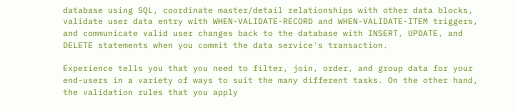database using SQL, coordinate master/detail relationships with other data blocks, validate user data entry with WHEN-VALIDATE-RECORD and WHEN-VALIDATE-ITEM triggers, and communicate valid user changes back to the database with INSERT, UPDATE, and DELETE statements when you commit the data service's transaction.

Experience tells you that you need to filter, join, order, and group data for your end-users in a variety of ways to suit the many different tasks. On the other hand, the validation rules that you apply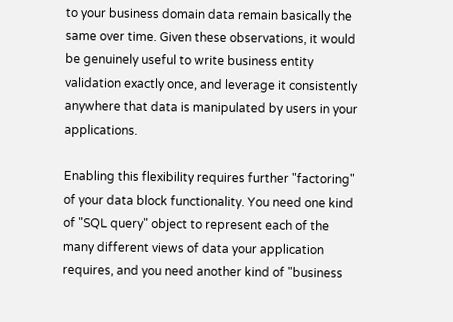to your business domain data remain basically the same over time. Given these observations, it would be genuinely useful to write business entity validation exactly once, and leverage it consistently anywhere that data is manipulated by users in your applications.

Enabling this flexibility requires further "factoring" of your data block functionality. You need one kind of "SQL query" object to represent each of the many different views of data your application requires, and you need another kind of "business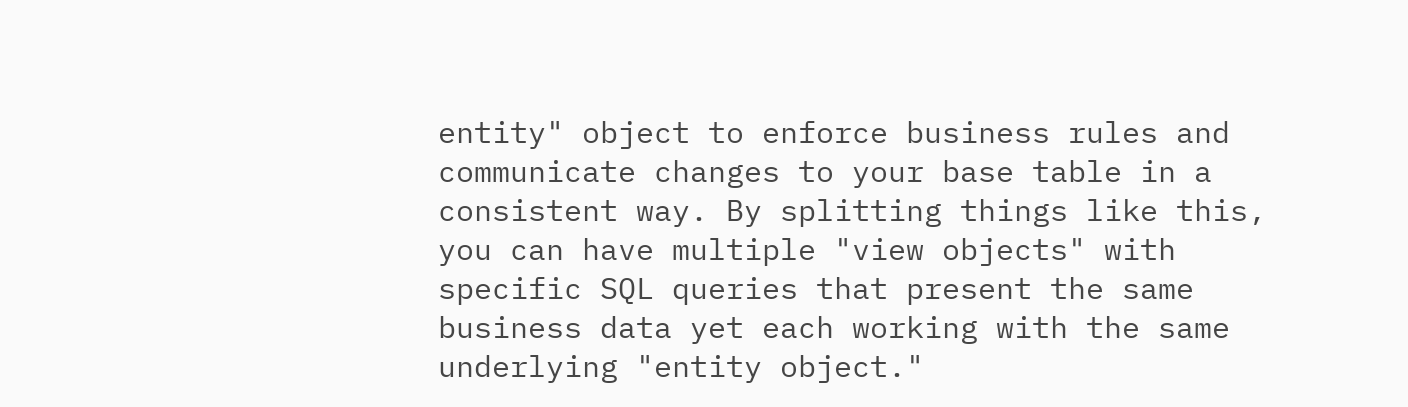entity" object to enforce business rules and communicate changes to your base table in a consistent way. By splitting things like this, you can have multiple "view objects" with specific SQL queries that present the same business data yet each working with the same underlying "entity object."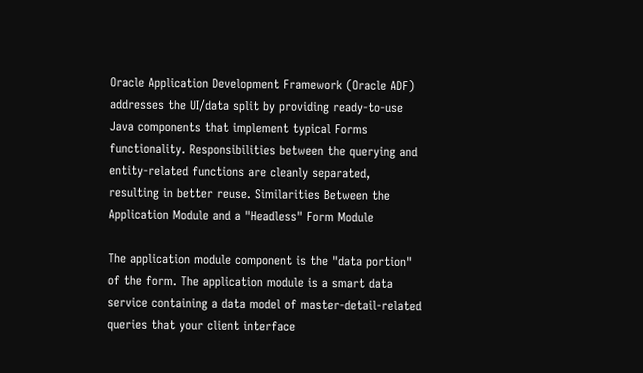Oracle Application Development Framework (Oracle ADF) addresses the UI/data split by providing ready-to-use Java components that implement typical Forms functionality. Responsibilities between the querying and entity-related functions are cleanly separated, resulting in better reuse. Similarities Between the Application Module and a "Headless" Form Module

The application module component is the "data portion" of the form. The application module is a smart data service containing a data model of master-detail-related queries that your client interface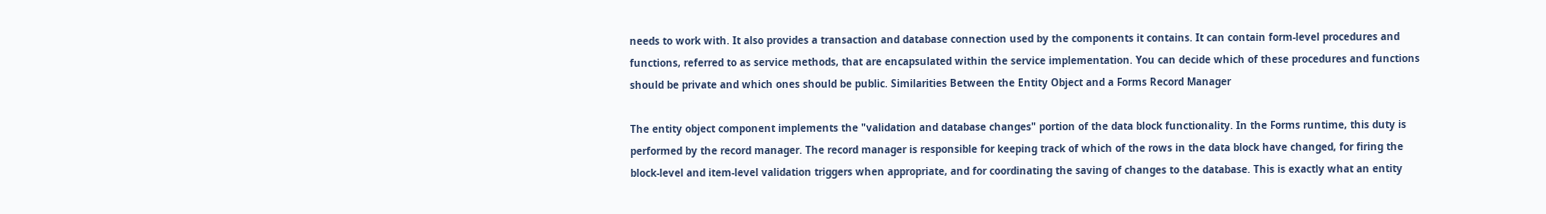needs to work with. It also provides a transaction and database connection used by the components it contains. It can contain form-level procedures and functions, referred to as service methods, that are encapsulated within the service implementation. You can decide which of these procedures and functions should be private and which ones should be public. Similarities Between the Entity Object and a Forms Record Manager

The entity object component implements the "validation and database changes" portion of the data block functionality. In the Forms runtime, this duty is performed by the record manager. The record manager is responsible for keeping track of which of the rows in the data block have changed, for firing the block-level and item-level validation triggers when appropriate, and for coordinating the saving of changes to the database. This is exactly what an entity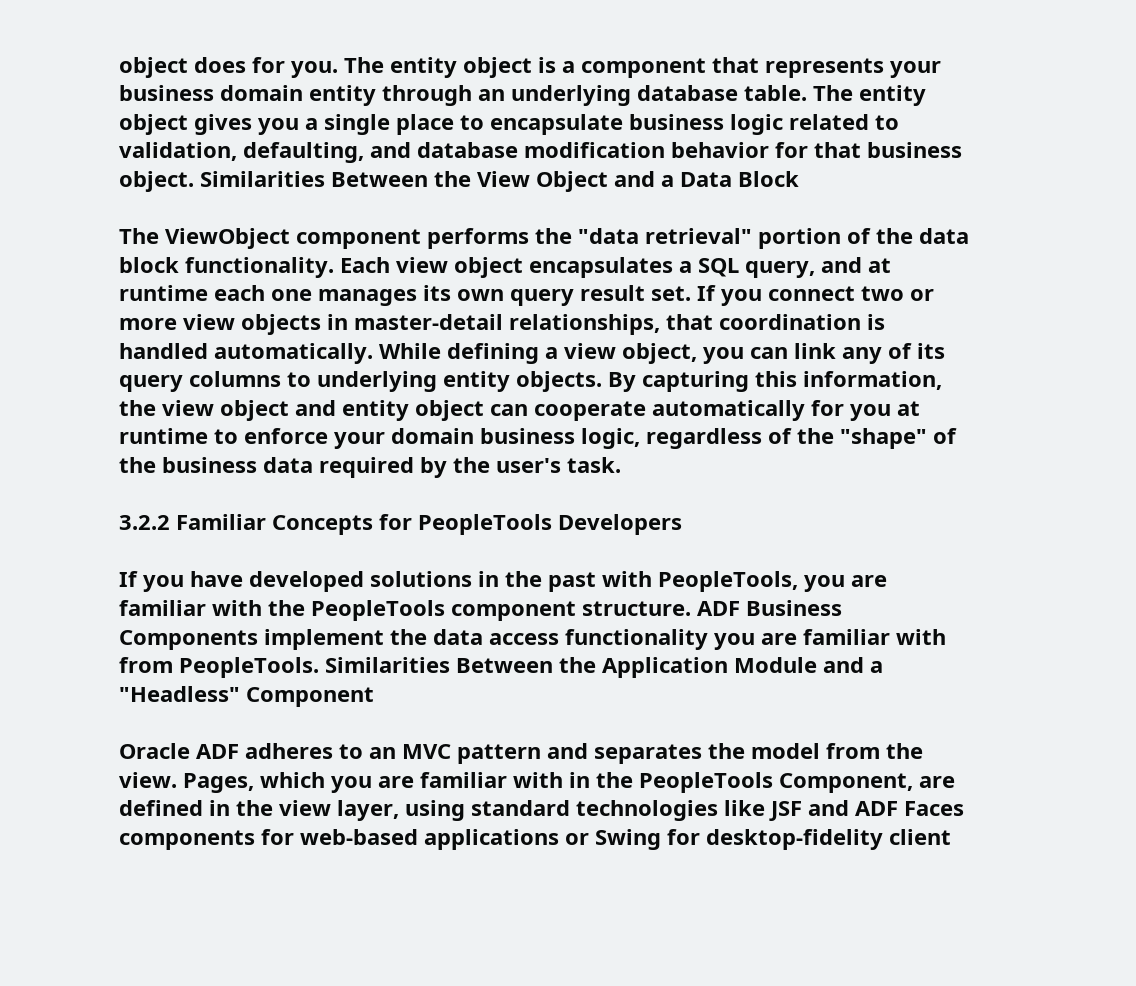object does for you. The entity object is a component that represents your business domain entity through an underlying database table. The entity object gives you a single place to encapsulate business logic related to validation, defaulting, and database modification behavior for that business object. Similarities Between the View Object and a Data Block

The ViewObject component performs the "data retrieval" portion of the data block functionality. Each view object encapsulates a SQL query, and at runtime each one manages its own query result set. If you connect two or more view objects in master-detail relationships, that coordination is handled automatically. While defining a view object, you can link any of its query columns to underlying entity objects. By capturing this information, the view object and entity object can cooperate automatically for you at runtime to enforce your domain business logic, regardless of the "shape" of the business data required by the user's task.

3.2.2 Familiar Concepts for PeopleTools Developers

If you have developed solutions in the past with PeopleTools, you are familiar with the PeopleTools component structure. ADF Business Components implement the data access functionality you are familiar with from PeopleTools. Similarities Between the Application Module and a "Headless" Component

Oracle ADF adheres to an MVC pattern and separates the model from the view. Pages, which you are familiar with in the PeopleTools Component, are defined in the view layer, using standard technologies like JSF and ADF Faces components for web-based applications or Swing for desktop-fidelity client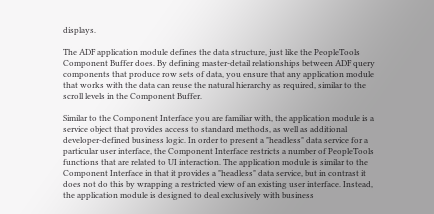displays.

The ADF application module defines the data structure, just like the PeopleTools Component Buffer does. By defining master-detail relationships between ADF query components that produce row sets of data, you ensure that any application module that works with the data can reuse the natural hierarchy as required, similar to the scroll levels in the Component Buffer.

Similar to the Component Interface you are familiar with, the application module is a service object that provides access to standard methods, as well as additional developer-defined business logic. In order to present a "headless" data service for a particular user interface, the Component Interface restricts a number of PeopleTools functions that are related to UI interaction. The application module is similar to the Component Interface in that it provides a "headless" data service, but in contrast it does not do this by wrapping a restricted view of an existing user interface. Instead, the application module is designed to deal exclusively with business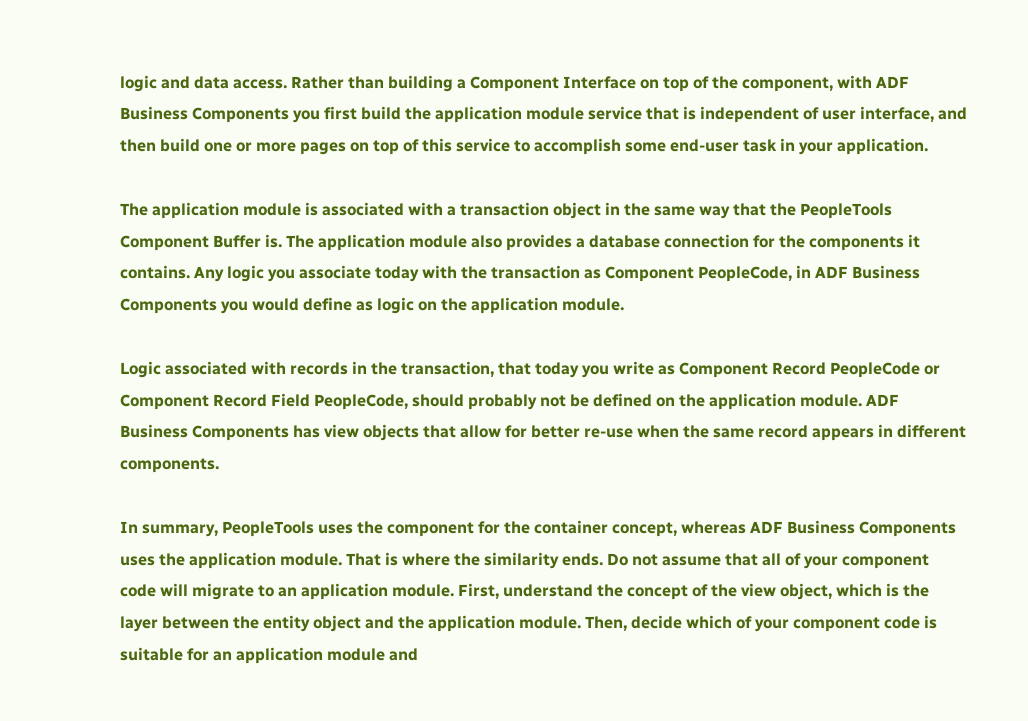logic and data access. Rather than building a Component Interface on top of the component, with ADF Business Components you first build the application module service that is independent of user interface, and then build one or more pages on top of this service to accomplish some end-user task in your application.

The application module is associated with a transaction object in the same way that the PeopleTools Component Buffer is. The application module also provides a database connection for the components it contains. Any logic you associate today with the transaction as Component PeopleCode, in ADF Business Components you would define as logic on the application module.

Logic associated with records in the transaction, that today you write as Component Record PeopleCode or Component Record Field PeopleCode, should probably not be defined on the application module. ADF Business Components has view objects that allow for better re-use when the same record appears in different components.

In summary, PeopleTools uses the component for the container concept, whereas ADF Business Components uses the application module. That is where the similarity ends. Do not assume that all of your component code will migrate to an application module. First, understand the concept of the view object, which is the layer between the entity object and the application module. Then, decide which of your component code is suitable for an application module and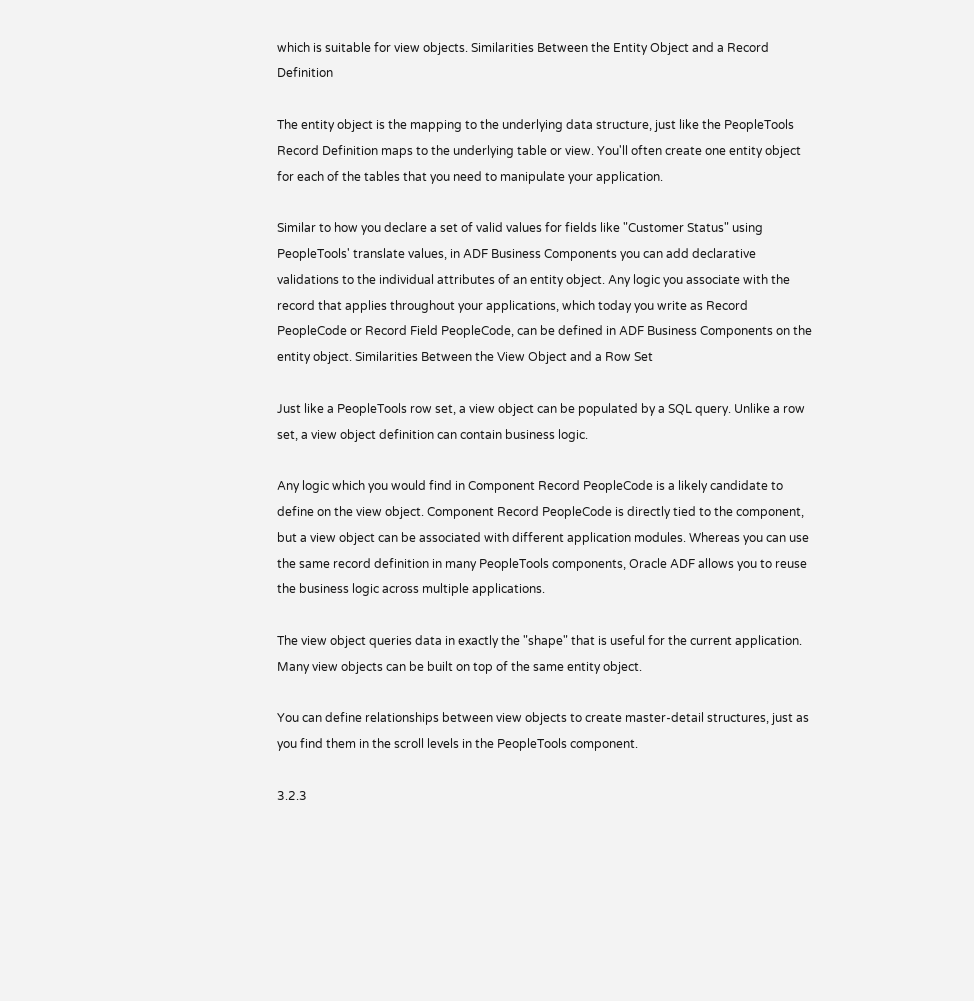which is suitable for view objects. Similarities Between the Entity Object and a Record Definition

The entity object is the mapping to the underlying data structure, just like the PeopleTools Record Definition maps to the underlying table or view. You'll often create one entity object for each of the tables that you need to manipulate your application.

Similar to how you declare a set of valid values for fields like "Customer Status" using PeopleTools' translate values, in ADF Business Components you can add declarative validations to the individual attributes of an entity object. Any logic you associate with the record that applies throughout your applications, which today you write as Record PeopleCode or Record Field PeopleCode, can be defined in ADF Business Components on the entity object. Similarities Between the View Object and a Row Set

Just like a PeopleTools row set, a view object can be populated by a SQL query. Unlike a row set, a view object definition can contain business logic.

Any logic which you would find in Component Record PeopleCode is a likely candidate to define on the view object. Component Record PeopleCode is directly tied to the component, but a view object can be associated with different application modules. Whereas you can use the same record definition in many PeopleTools components, Oracle ADF allows you to reuse the business logic across multiple applications.

The view object queries data in exactly the "shape" that is useful for the current application. Many view objects can be built on top of the same entity object.

You can define relationships between view objects to create master-detail structures, just as you find them in the scroll levels in the PeopleTools component.

3.2.3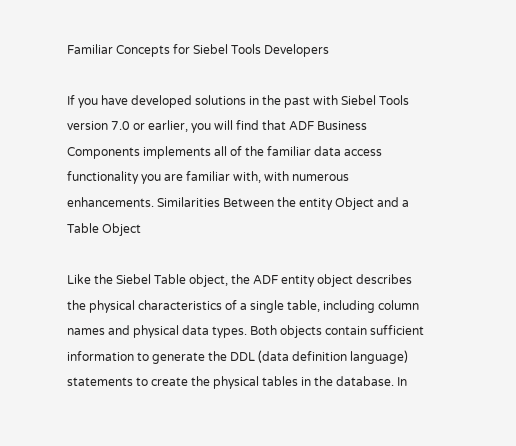Familiar Concepts for Siebel Tools Developers

If you have developed solutions in the past with Siebel Tools version 7.0 or earlier, you will find that ADF Business Components implements all of the familiar data access functionality you are familiar with, with numerous enhancements. Similarities Between the entity Object and a Table Object

Like the Siebel Table object, the ADF entity object describes the physical characteristics of a single table, including column names and physical data types. Both objects contain sufficient information to generate the DDL (data definition language) statements to create the physical tables in the database. In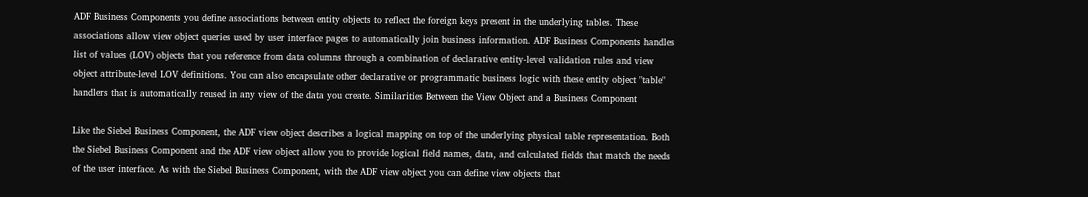ADF Business Components you define associations between entity objects to reflect the foreign keys present in the underlying tables. These associations allow view object queries used by user interface pages to automatically join business information. ADF Business Components handles list of values (LOV) objects that you reference from data columns through a combination of declarative entity-level validation rules and view object attribute-level LOV definitions. You can also encapsulate other declarative or programmatic business logic with these entity object "table" handlers that is automatically reused in any view of the data you create. Similarities Between the View Object and a Business Component

Like the Siebel Business Component, the ADF view object describes a logical mapping on top of the underlying physical table representation. Both the Siebel Business Component and the ADF view object allow you to provide logical field names, data, and calculated fields that match the needs of the user interface. As with the Siebel Business Component, with the ADF view object you can define view objects that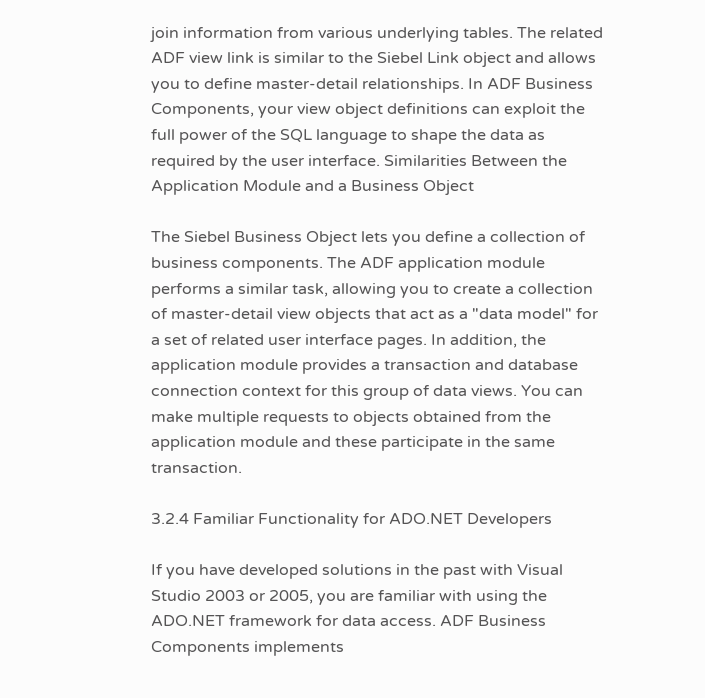join information from various underlying tables. The related ADF view link is similar to the Siebel Link object and allows you to define master-detail relationships. In ADF Business Components, your view object definitions can exploit the full power of the SQL language to shape the data as required by the user interface. Similarities Between the Application Module and a Business Object

The Siebel Business Object lets you define a collection of business components. The ADF application module performs a similar task, allowing you to create a collection of master-detail view objects that act as a "data model" for a set of related user interface pages. In addition, the application module provides a transaction and database connection context for this group of data views. You can make multiple requests to objects obtained from the application module and these participate in the same transaction.

3.2.4 Familiar Functionality for ADO.NET Developers

If you have developed solutions in the past with Visual Studio 2003 or 2005, you are familiar with using the ADO.NET framework for data access. ADF Business Components implements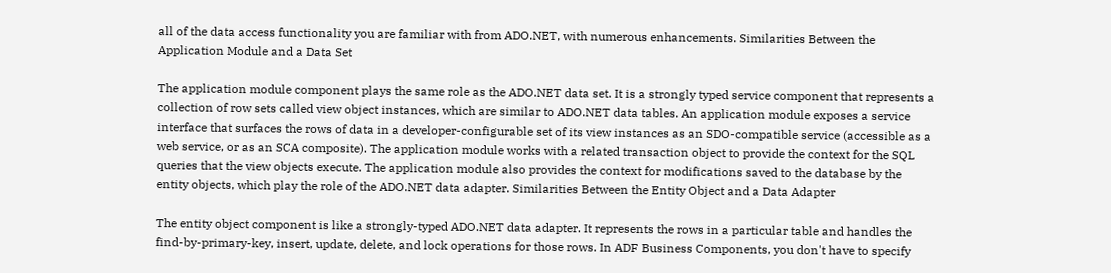all of the data access functionality you are familiar with from ADO.NET, with numerous enhancements. Similarities Between the Application Module and a Data Set

The application module component plays the same role as the ADO.NET data set. It is a strongly typed service component that represents a collection of row sets called view object instances, which are similar to ADO.NET data tables. An application module exposes a service interface that surfaces the rows of data in a developer-configurable set of its view instances as an SDO-compatible service (accessible as a web service, or as an SCA composite). The application module works with a related transaction object to provide the context for the SQL queries that the view objects execute. The application module also provides the context for modifications saved to the database by the entity objects, which play the role of the ADO.NET data adapter. Similarities Between the Entity Object and a Data Adapter

The entity object component is like a strongly-typed ADO.NET data adapter. It represents the rows in a particular table and handles the find-by-primary-key, insert, update, delete, and lock operations for those rows. In ADF Business Components, you don't have to specify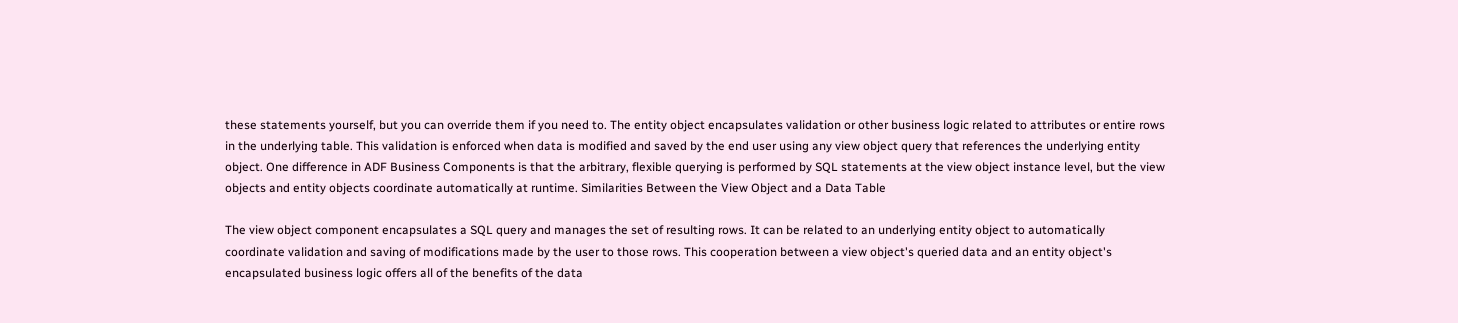these statements yourself, but you can override them if you need to. The entity object encapsulates validation or other business logic related to attributes or entire rows in the underlying table. This validation is enforced when data is modified and saved by the end user using any view object query that references the underlying entity object. One difference in ADF Business Components is that the arbitrary, flexible querying is performed by SQL statements at the view object instance level, but the view objects and entity objects coordinate automatically at runtime. Similarities Between the View Object and a Data Table

The view object component encapsulates a SQL query and manages the set of resulting rows. It can be related to an underlying entity object to automatically coordinate validation and saving of modifications made by the user to those rows. This cooperation between a view object's queried data and an entity object's encapsulated business logic offers all of the benefits of the data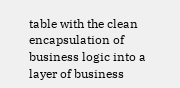table with the clean encapsulation of business logic into a layer of business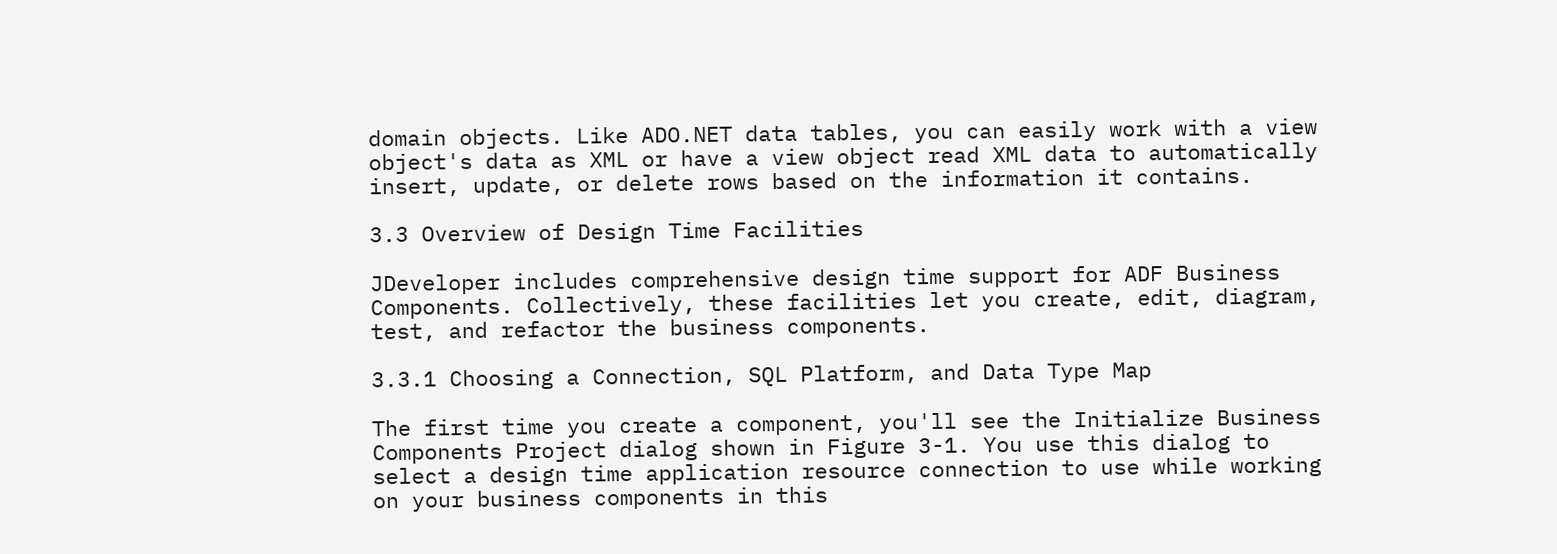domain objects. Like ADO.NET data tables, you can easily work with a view object's data as XML or have a view object read XML data to automatically insert, update, or delete rows based on the information it contains.

3.3 Overview of Design Time Facilities

JDeveloper includes comprehensive design time support for ADF Business Components. Collectively, these facilities let you create, edit, diagram, test, and refactor the business components.

3.3.1 Choosing a Connection, SQL Platform, and Data Type Map

The first time you create a component, you'll see the Initialize Business Components Project dialog shown in Figure 3-1. You use this dialog to select a design time application resource connection to use while working on your business components in this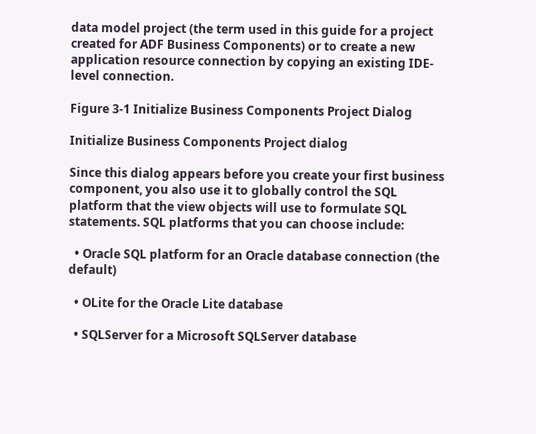data model project (the term used in this guide for a project created for ADF Business Components) or to create a new application resource connection by copying an existing IDE-level connection.

Figure 3-1 Initialize Business Components Project Dialog

Initialize Business Components Project dialog

Since this dialog appears before you create your first business component, you also use it to globally control the SQL platform that the view objects will use to formulate SQL statements. SQL platforms that you can choose include:

  • Oracle SQL platform for an Oracle database connection (the default)

  • OLite for the Oracle Lite database

  • SQLServer for a Microsoft SQLServer database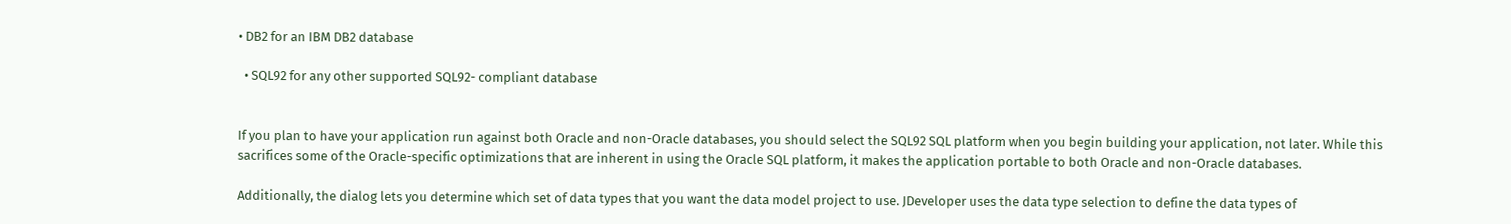• DB2 for an IBM DB2 database

  • SQL92 for any other supported SQL92- compliant database


If you plan to have your application run against both Oracle and non-Oracle databases, you should select the SQL92 SQL platform when you begin building your application, not later. While this sacrifices some of the Oracle-specific optimizations that are inherent in using the Oracle SQL platform, it makes the application portable to both Oracle and non-Oracle databases.

Additionally, the dialog lets you determine which set of data types that you want the data model project to use. JDeveloper uses the data type selection to define the data types of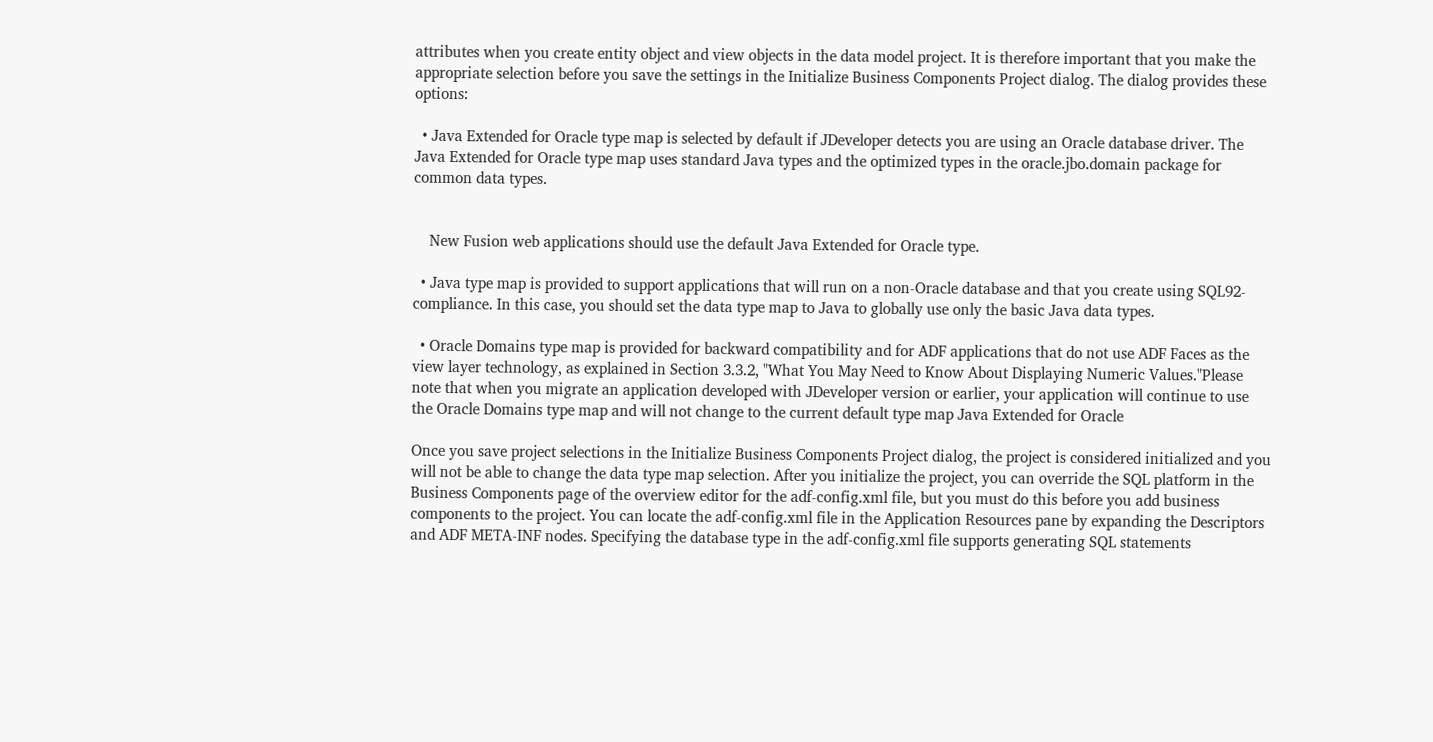attributes when you create entity object and view objects in the data model project. It is therefore important that you make the appropriate selection before you save the settings in the Initialize Business Components Project dialog. The dialog provides these options:

  • Java Extended for Oracle type map is selected by default if JDeveloper detects you are using an Oracle database driver. The Java Extended for Oracle type map uses standard Java types and the optimized types in the oracle.jbo.domain package for common data types.


    New Fusion web applications should use the default Java Extended for Oracle type.

  • Java type map is provided to support applications that will run on a non-Oracle database and that you create using SQL92-compliance. In this case, you should set the data type map to Java to globally use only the basic Java data types.

  • Oracle Domains type map is provided for backward compatibility and for ADF applications that do not use ADF Faces as the view layer technology, as explained in Section 3.3.2, "What You May Need to Know About Displaying Numeric Values."Please note that when you migrate an application developed with JDeveloper version or earlier, your application will continue to use the Oracle Domains type map and will not change to the current default type map Java Extended for Oracle

Once you save project selections in the Initialize Business Components Project dialog, the project is considered initialized and you will not be able to change the data type map selection. After you initialize the project, you can override the SQL platform in the Business Components page of the overview editor for the adf-config.xml file, but you must do this before you add business components to the project. You can locate the adf-config.xml file in the Application Resources pane by expanding the Descriptors and ADF META-INF nodes. Specifying the database type in the adf-config.xml file supports generating SQL statements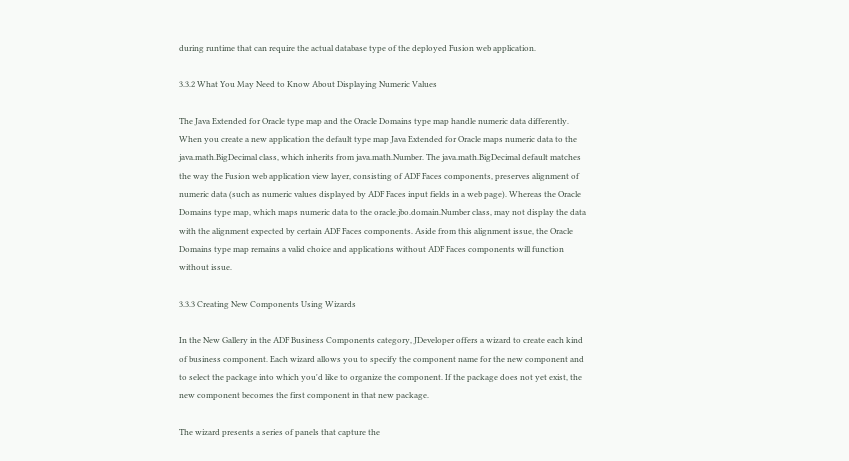during runtime that can require the actual database type of the deployed Fusion web application.

3.3.2 What You May Need to Know About Displaying Numeric Values

The Java Extended for Oracle type map and the Oracle Domains type map handle numeric data differently. When you create a new application the default type map Java Extended for Oracle maps numeric data to the java.math.BigDecimal class, which inherits from java.math.Number. The java.math.BigDecimal default matches the way the Fusion web application view layer, consisting of ADF Faces components, preserves alignment of numeric data (such as numeric values displayed by ADF Faces input fields in a web page). Whereas the Oracle Domains type map, which maps numeric data to the oracle.jbo.domain.Number class, may not display the data with the alignment expected by certain ADF Faces components. Aside from this alignment issue, the Oracle Domains type map remains a valid choice and applications without ADF Faces components will function without issue.

3.3.3 Creating New Components Using Wizards

In the New Gallery in the ADF Business Components category, JDeveloper offers a wizard to create each kind of business component. Each wizard allows you to specify the component name for the new component and to select the package into which you'd like to organize the component. If the package does not yet exist, the new component becomes the first component in that new package.

The wizard presents a series of panels that capture the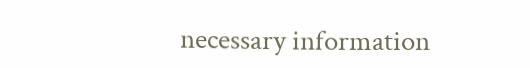necessary information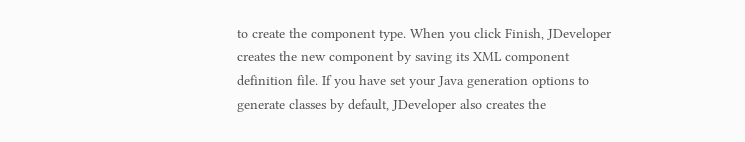to create the component type. When you click Finish, JDeveloper creates the new component by saving its XML component definition file. If you have set your Java generation options to generate classes by default, JDeveloper also creates the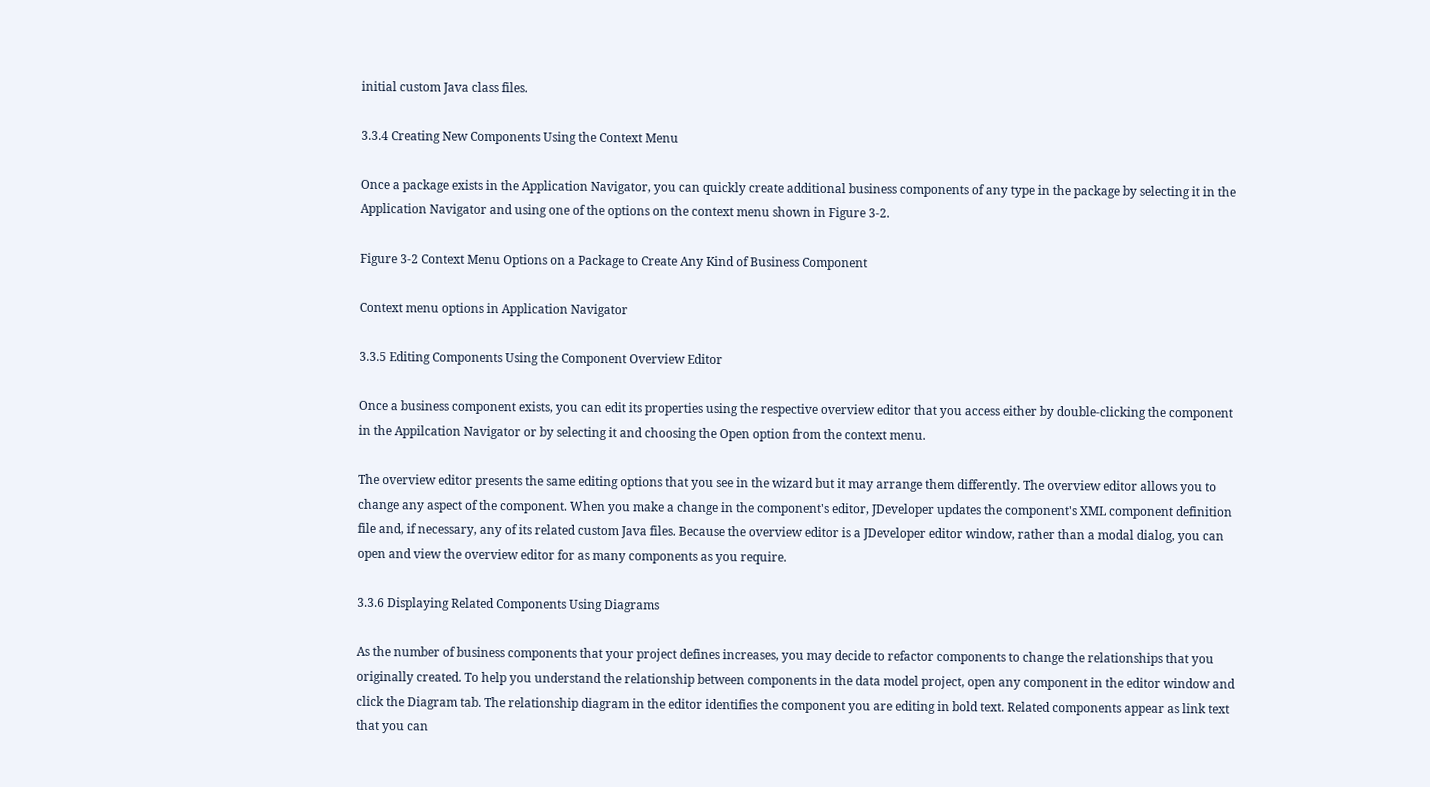initial custom Java class files.

3.3.4 Creating New Components Using the Context Menu

Once a package exists in the Application Navigator, you can quickly create additional business components of any type in the package by selecting it in the Application Navigator and using one of the options on the context menu shown in Figure 3-2.

Figure 3-2 Context Menu Options on a Package to Create Any Kind of Business Component

Context menu options in Application Navigator

3.3.5 Editing Components Using the Component Overview Editor

Once a business component exists, you can edit its properties using the respective overview editor that you access either by double-clicking the component in the Appilcation Navigator or by selecting it and choosing the Open option from the context menu.

The overview editor presents the same editing options that you see in the wizard but it may arrange them differently. The overview editor allows you to change any aspect of the component. When you make a change in the component's editor, JDeveloper updates the component's XML component definition file and, if necessary, any of its related custom Java files. Because the overview editor is a JDeveloper editor window, rather than a modal dialog, you can open and view the overview editor for as many components as you require.

3.3.6 Displaying Related Components Using Diagrams

As the number of business components that your project defines increases, you may decide to refactor components to change the relationships that you originally created. To help you understand the relationship between components in the data model project, open any component in the editor window and click the Diagram tab. The relationship diagram in the editor identifies the component you are editing in bold text. Related components appear as link text that you can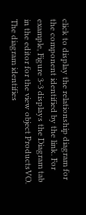click to display the relationship diagram for the component identified by the link. For example, Figure 3-3 displays the Diagram tab in the editor for the view object ProductsVO. The diagram identifies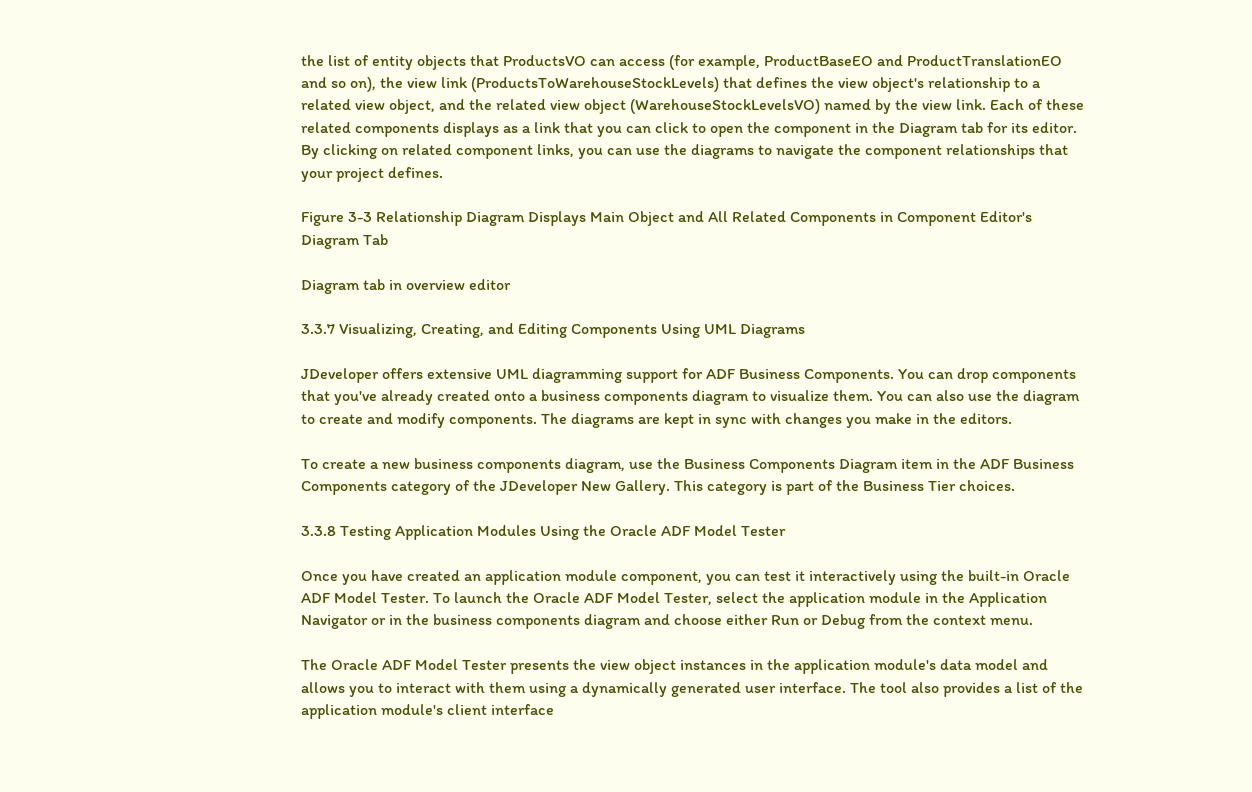the list of entity objects that ProductsVO can access (for example, ProductBaseEO and ProductTranslationEO and so on), the view link (ProductsToWarehouseStockLevels) that defines the view object's relationship to a related view object, and the related view object (WarehouseStockLevelsVO) named by the view link. Each of these related components displays as a link that you can click to open the component in the Diagram tab for its editor. By clicking on related component links, you can use the diagrams to navigate the component relationships that your project defines.

Figure 3-3 Relationship Diagram Displays Main Object and All Related Components in Component Editor's Diagram Tab

Diagram tab in overview editor

3.3.7 Visualizing, Creating, and Editing Components Using UML Diagrams

JDeveloper offers extensive UML diagramming support for ADF Business Components. You can drop components that you've already created onto a business components diagram to visualize them. You can also use the diagram to create and modify components. The diagrams are kept in sync with changes you make in the editors.

To create a new business components diagram, use the Business Components Diagram item in the ADF Business Components category of the JDeveloper New Gallery. This category is part of the Business Tier choices.

3.3.8 Testing Application Modules Using the Oracle ADF Model Tester

Once you have created an application module component, you can test it interactively using the built-in Oracle ADF Model Tester. To launch the Oracle ADF Model Tester, select the application module in the Application Navigator or in the business components diagram and choose either Run or Debug from the context menu.

The Oracle ADF Model Tester presents the view object instances in the application module's data model and allows you to interact with them using a dynamically generated user interface. The tool also provides a list of the application module's client interface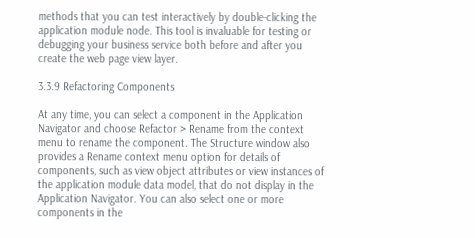methods that you can test interactively by double-clicking the application module node. This tool is invaluable for testing or debugging your business service both before and after you create the web page view layer.

3.3.9 Refactoring Components

At any time, you can select a component in the Application Navigator and choose Refactor > Rename from the context menu to rename the component. The Structure window also provides a Rename context menu option for details of components, such as view object attributes or view instances of the application module data model, that do not display in the Application Navigator. You can also select one or more components in the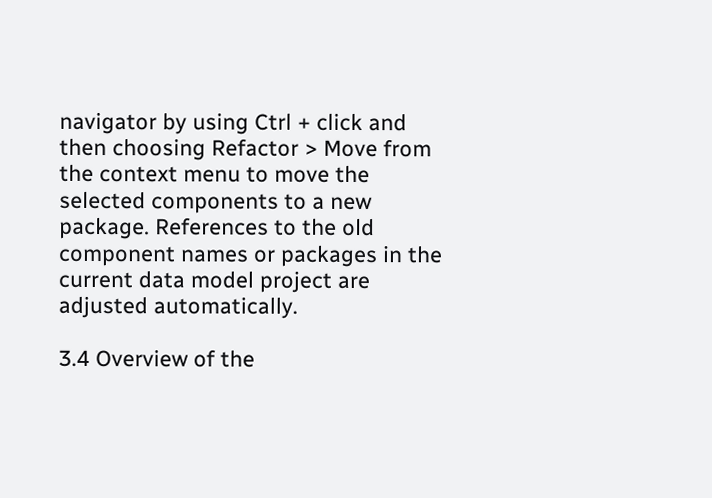navigator by using Ctrl + click and then choosing Refactor > Move from the context menu to move the selected components to a new package. References to the old component names or packages in the current data model project are adjusted automatically.

3.4 Overview of the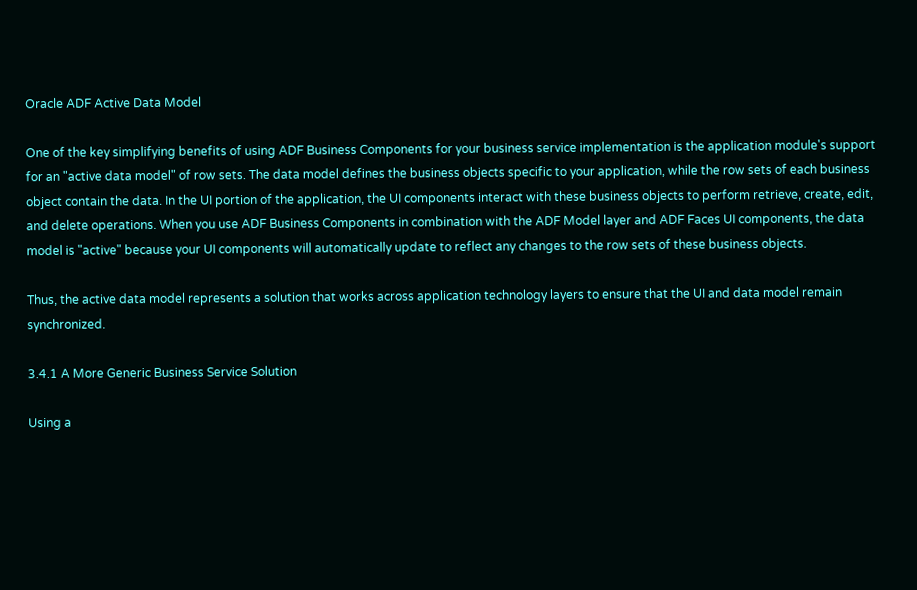Oracle ADF Active Data Model

One of the key simplifying benefits of using ADF Business Components for your business service implementation is the application module's support for an "active data model" of row sets. The data model defines the business objects specific to your application, while the row sets of each business object contain the data. In the UI portion of the application, the UI components interact with these business objects to perform retrieve, create, edit, and delete operations. When you use ADF Business Components in combination with the ADF Model layer and ADF Faces UI components, the data model is "active" because your UI components will automatically update to reflect any changes to the row sets of these business objects.

Thus, the active data model represents a solution that works across application technology layers to ensure that the UI and data model remain synchronized.

3.4.1 A More Generic Business Service Solution

Using a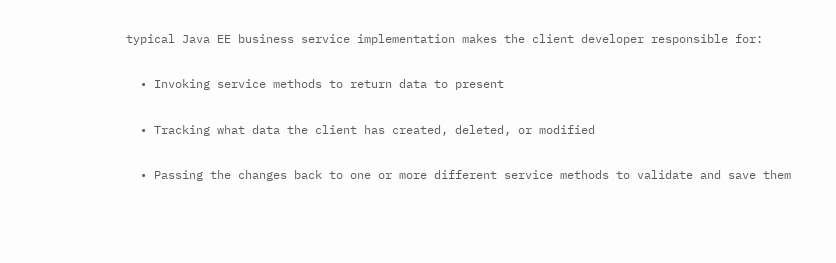typical Java EE business service implementation makes the client developer responsible for:

  • Invoking service methods to return data to present

  • Tracking what data the client has created, deleted, or modified

  • Passing the changes back to one or more different service methods to validate and save them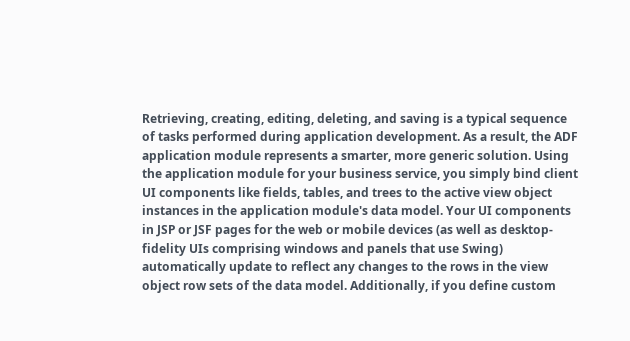Retrieving, creating, editing, deleting, and saving is a typical sequence of tasks performed during application development. As a result, the ADF application module represents a smarter, more generic solution. Using the application module for your business service, you simply bind client UI components like fields, tables, and trees to the active view object instances in the application module's data model. Your UI components in JSP or JSF pages for the web or mobile devices (as well as desktop-fidelity UIs comprising windows and panels that use Swing) automatically update to reflect any changes to the rows in the view object row sets of the data model. Additionally, if you define custom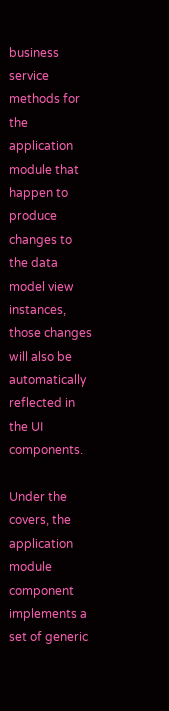business service methods for the application module that happen to produce changes to the data model view instances, those changes will also be automatically reflected in the UI components.

Under the covers, the application module component implements a set of generic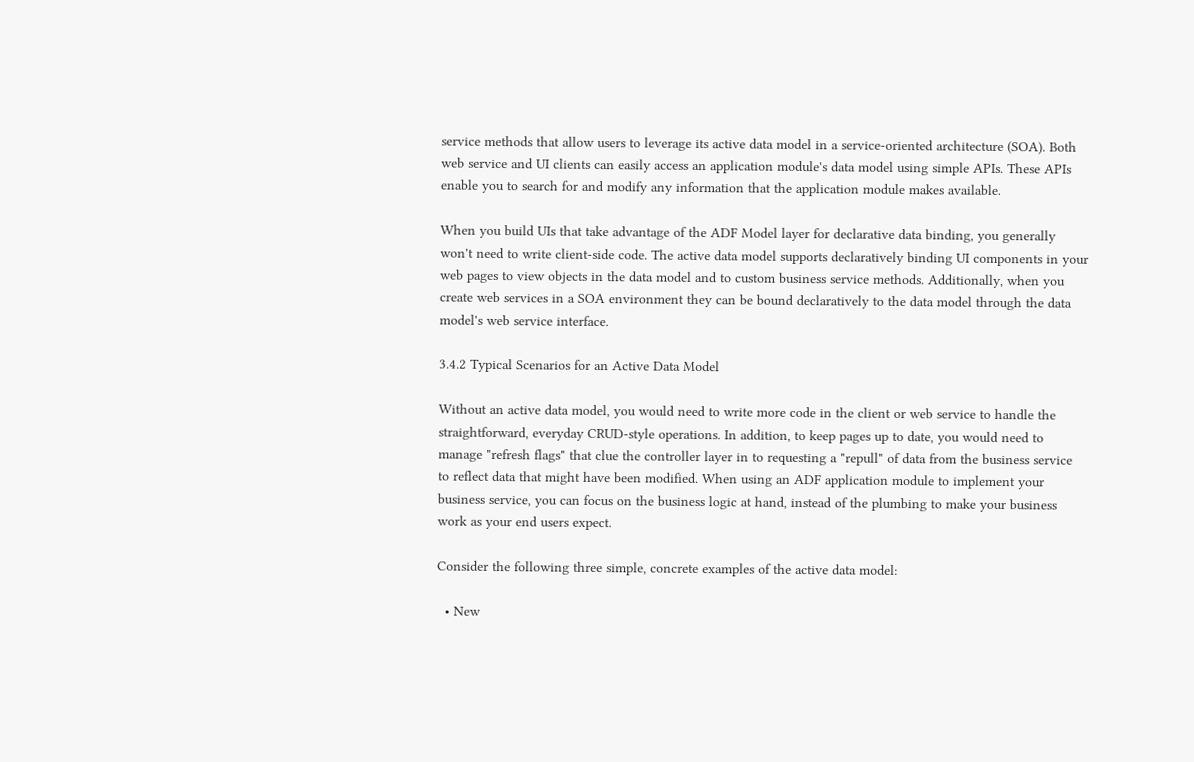service methods that allow users to leverage its active data model in a service-oriented architecture (SOA). Both web service and UI clients can easily access an application module's data model using simple APIs. These APIs enable you to search for and modify any information that the application module makes available.

When you build UIs that take advantage of the ADF Model layer for declarative data binding, you generally won't need to write client-side code. The active data model supports declaratively binding UI components in your web pages to view objects in the data model and to custom business service methods. Additionally, when you create web services in a SOA environment they can be bound declaratively to the data model through the data model's web service interface.

3.4.2 Typical Scenarios for an Active Data Model

Without an active data model, you would need to write more code in the client or web service to handle the straightforward, everyday CRUD-style operations. In addition, to keep pages up to date, you would need to manage "refresh flags" that clue the controller layer in to requesting a "repull" of data from the business service to reflect data that might have been modified. When using an ADF application module to implement your business service, you can focus on the business logic at hand, instead of the plumbing to make your business work as your end users expect.

Consider the following three simple, concrete examples of the active data model:

  • New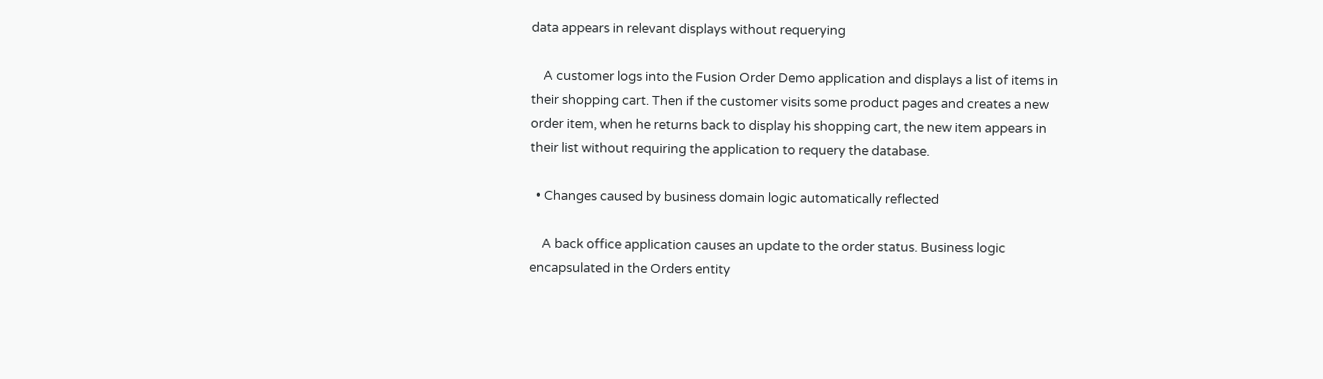data appears in relevant displays without requerying

    A customer logs into the Fusion Order Demo application and displays a list of items in their shopping cart. Then if the customer visits some product pages and creates a new order item, when he returns back to display his shopping cart, the new item appears in their list without requiring the application to requery the database.

  • Changes caused by business domain logic automatically reflected

    A back office application causes an update to the order status. Business logic encapsulated in the Orders entity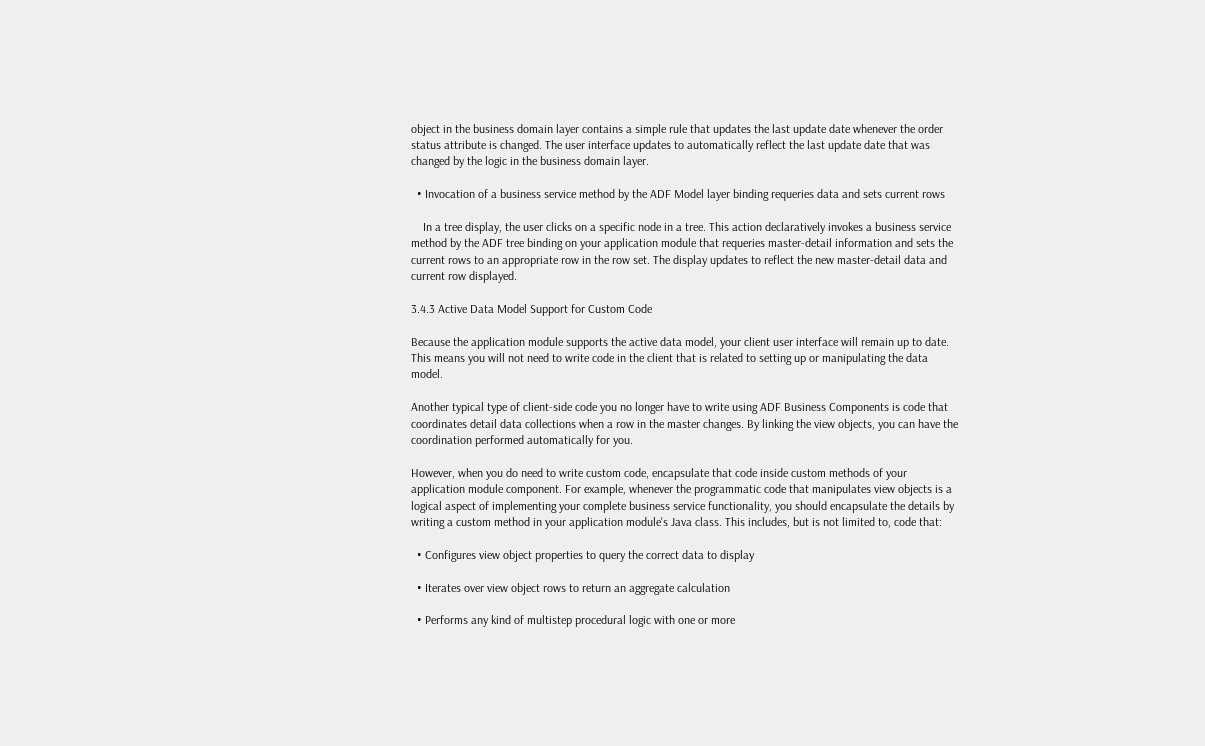object in the business domain layer contains a simple rule that updates the last update date whenever the order status attribute is changed. The user interface updates to automatically reflect the last update date that was changed by the logic in the business domain layer.

  • Invocation of a business service method by the ADF Model layer binding requeries data and sets current rows

    In a tree display, the user clicks on a specific node in a tree. This action declaratively invokes a business service method by the ADF tree binding on your application module that requeries master-detail information and sets the current rows to an appropriate row in the row set. The display updates to reflect the new master-detail data and current row displayed.

3.4.3 Active Data Model Support for Custom Code

Because the application module supports the active data model, your client user interface will remain up to date. This means you will not need to write code in the client that is related to setting up or manipulating the data model.

Another typical type of client-side code you no longer have to write using ADF Business Components is code that coordinates detail data collections when a row in the master changes. By linking the view objects, you can have the coordination performed automatically for you.

However, when you do need to write custom code, encapsulate that code inside custom methods of your application module component. For example, whenever the programmatic code that manipulates view objects is a logical aspect of implementing your complete business service functionality, you should encapsulate the details by writing a custom method in your application module's Java class. This includes, but is not limited to, code that:

  • Configures view object properties to query the correct data to display

  • Iterates over view object rows to return an aggregate calculation

  • Performs any kind of multistep procedural logic with one or more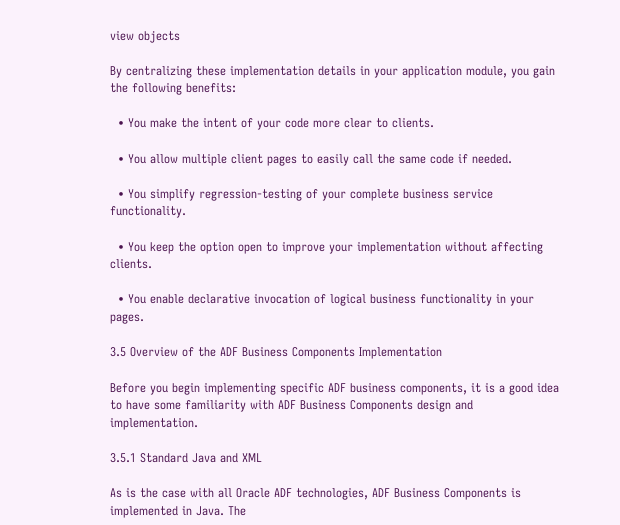view objects

By centralizing these implementation details in your application module, you gain the following benefits:

  • You make the intent of your code more clear to clients.

  • You allow multiple client pages to easily call the same code if needed.

  • You simplify regression-testing of your complete business service functionality.

  • You keep the option open to improve your implementation without affecting clients.

  • You enable declarative invocation of logical business functionality in your pages.

3.5 Overview of the ADF Business Components Implementation

Before you begin implementing specific ADF business components, it is a good idea to have some familiarity with ADF Business Components design and implementation.

3.5.1 Standard Java and XML

As is the case with all Oracle ADF technologies, ADF Business Components is implemented in Java. The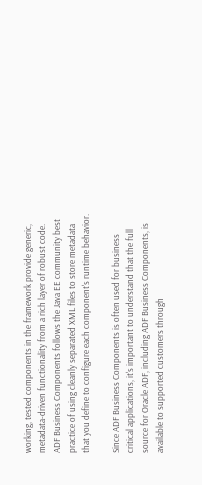working, tested components in the framework provide generic, metadata-driven functionality from a rich layer of robust code. ADF Business Components follows the Java EE community best practice of using cleanly separated XML files to store metadata that you define to configure each component's runtime behavior.

Since ADF Business Components is often used for business critical applications, it's important to understand that the full source for Oracle ADF, including ADF Business Components, is available to supported customers through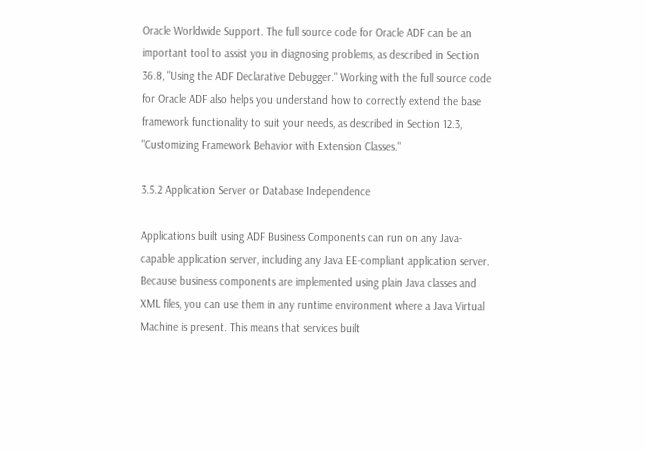Oracle Worldwide Support. The full source code for Oracle ADF can be an important tool to assist you in diagnosing problems, as described in Section 36.8, "Using the ADF Declarative Debugger." Working with the full source code for Oracle ADF also helps you understand how to correctly extend the base framework functionality to suit your needs, as described in Section 12.3, "Customizing Framework Behavior with Extension Classes."

3.5.2 Application Server or Database Independence

Applications built using ADF Business Components can run on any Java-capable application server, including any Java EE-compliant application server. Because business components are implemented using plain Java classes and XML files, you can use them in any runtime environment where a Java Virtual Machine is present. This means that services built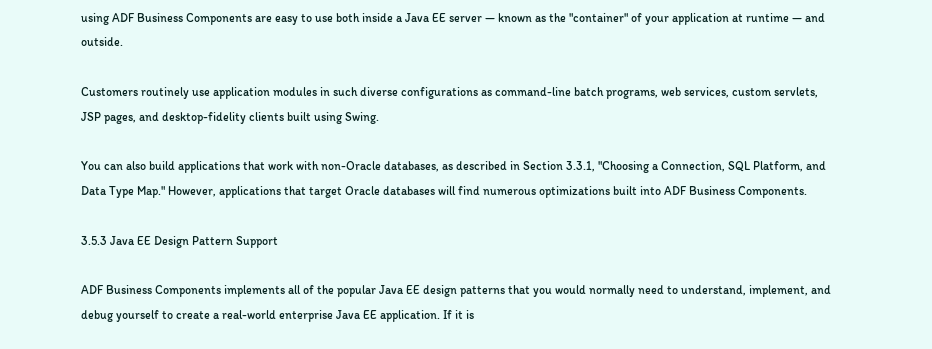using ADF Business Components are easy to use both inside a Java EE server — known as the "container" of your application at runtime — and outside.

Customers routinely use application modules in such diverse configurations as command-line batch programs, web services, custom servlets, JSP pages, and desktop-fidelity clients built using Swing.

You can also build applications that work with non-Oracle databases, as described in Section 3.3.1, "Choosing a Connection, SQL Platform, and Data Type Map." However, applications that target Oracle databases will find numerous optimizations built into ADF Business Components.

3.5.3 Java EE Design Pattern Support

ADF Business Components implements all of the popular Java EE design patterns that you would normally need to understand, implement, and debug yourself to create a real-world enterprise Java EE application. If it is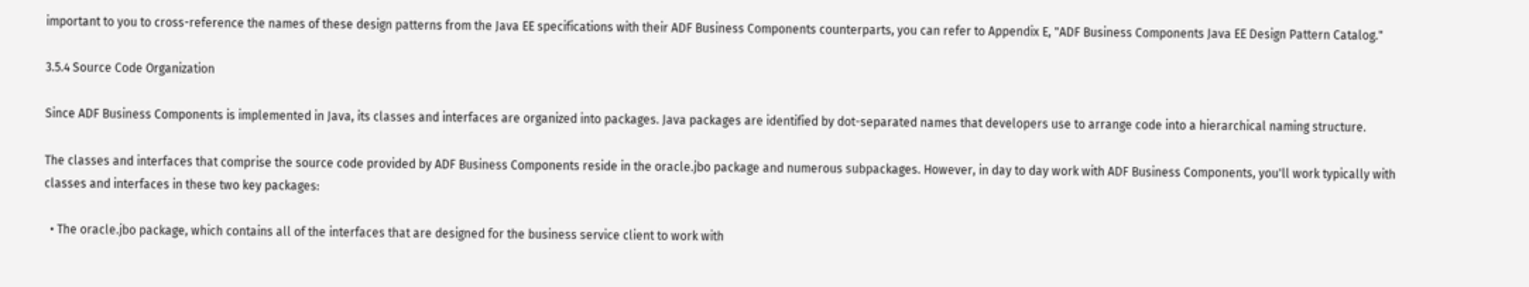important to you to cross-reference the names of these design patterns from the Java EE specifications with their ADF Business Components counterparts, you can refer to Appendix E, "ADF Business Components Java EE Design Pattern Catalog."

3.5.4 Source Code Organization

Since ADF Business Components is implemented in Java, its classes and interfaces are organized into packages. Java packages are identified by dot-separated names that developers use to arrange code into a hierarchical naming structure.

The classes and interfaces that comprise the source code provided by ADF Business Components reside in the oracle.jbo package and numerous subpackages. However, in day to day work with ADF Business Components, you'll work typically with classes and interfaces in these two key packages:

  • The oracle.jbo package, which contains all of the interfaces that are designed for the business service client to work with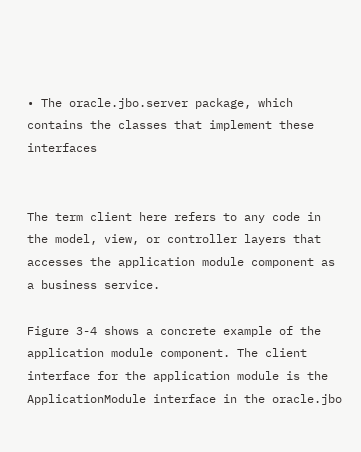• The oracle.jbo.server package, which contains the classes that implement these interfaces


The term client here refers to any code in the model, view, or controller layers that accesses the application module component as a business service.

Figure 3-4 shows a concrete example of the application module component. The client interface for the application module is the ApplicationModule interface in the oracle.jbo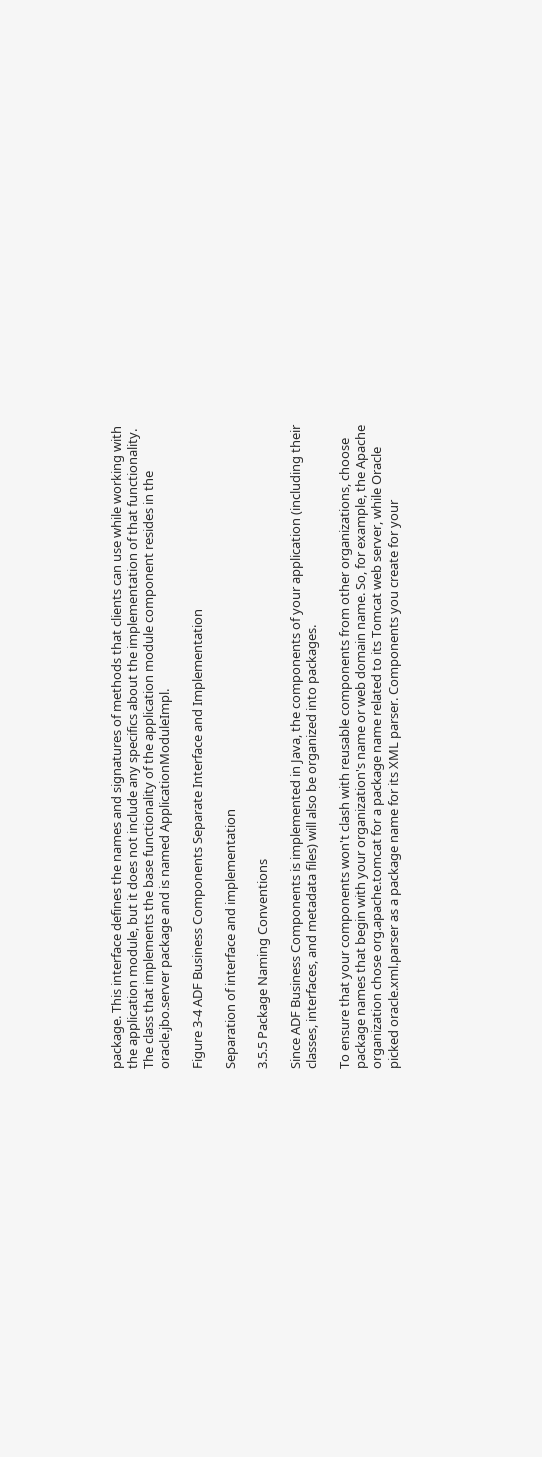package. This interface defines the names and signatures of methods that clients can use while working with the application module, but it does not include any specifics about the implementation of that functionality. The class that implements the base functionality of the application module component resides in the oracle.jbo.server package and is named ApplicationModuleImpl.

Figure 3-4 ADF Business Components Separate Interface and Implementation

Separation of interface and implementation

3.5.5 Package Naming Conventions

Since ADF Business Components is implemented in Java, the components of your application (including their classes, interfaces, and metadata files) will also be organized into packages.

To ensure that your components won't clash with reusable components from other organizations, choose package names that begin with your organization's name or web domain name. So, for example, the Apache organization chose org.apache.tomcat for a package name related to its Tomcat web server, while Oracle picked oracle.xml.parser as a package name for its XML parser. Components you create for your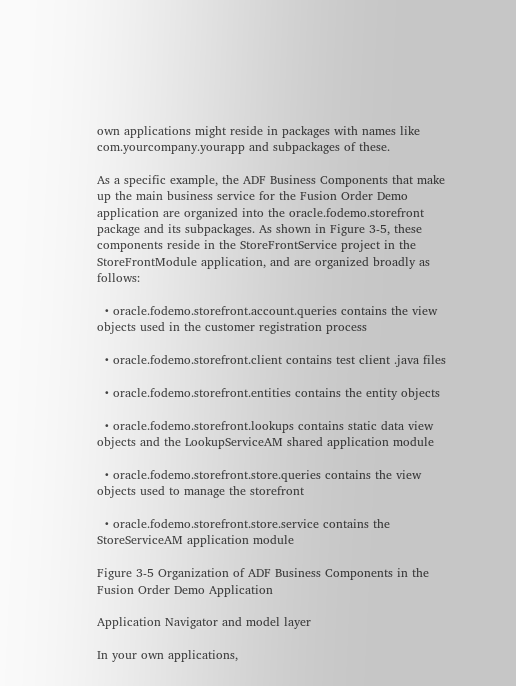own applications might reside in packages with names like com.yourcompany.yourapp and subpackages of these.

As a specific example, the ADF Business Components that make up the main business service for the Fusion Order Demo application are organized into the oracle.fodemo.storefront package and its subpackages. As shown in Figure 3-5, these components reside in the StoreFrontService project in the StoreFrontModule application, and are organized broadly as follows:

  • oracle.fodemo.storefront.account.queries contains the view objects used in the customer registration process

  • oracle.fodemo.storefront.client contains test client .java files

  • oracle.fodemo.storefront.entities contains the entity objects

  • oracle.fodemo.storefront.lookups contains static data view objects and the LookupServiceAM shared application module

  • oracle.fodemo.storefront.store.queries contains the view objects used to manage the storefront

  • oracle.fodemo.storefront.store.service contains the StoreServiceAM application module

Figure 3-5 Organization of ADF Business Components in the Fusion Order Demo Application

Application Navigator and model layer

In your own applications,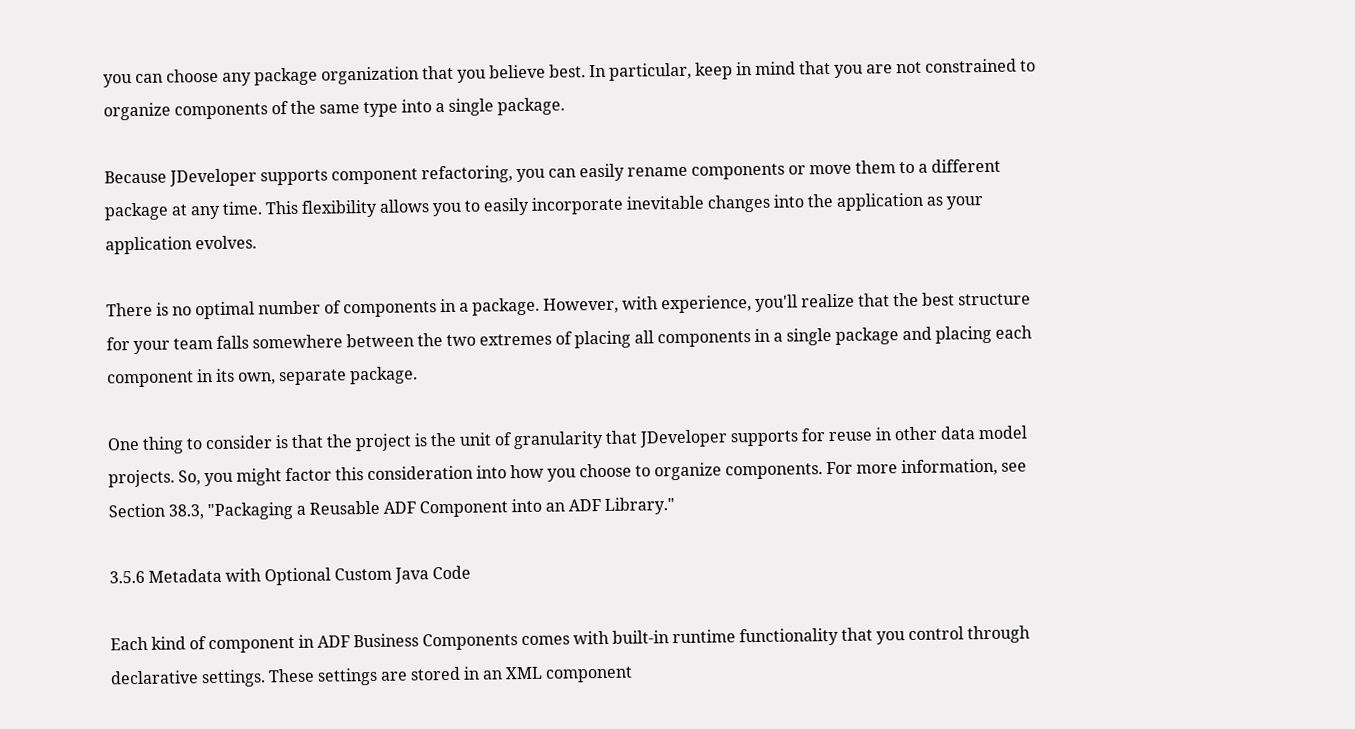you can choose any package organization that you believe best. In particular, keep in mind that you are not constrained to organize components of the same type into a single package.

Because JDeveloper supports component refactoring, you can easily rename components or move them to a different package at any time. This flexibility allows you to easily incorporate inevitable changes into the application as your application evolves.

There is no optimal number of components in a package. However, with experience, you'll realize that the best structure for your team falls somewhere between the two extremes of placing all components in a single package and placing each component in its own, separate package.

One thing to consider is that the project is the unit of granularity that JDeveloper supports for reuse in other data model projects. So, you might factor this consideration into how you choose to organize components. For more information, see Section 38.3, "Packaging a Reusable ADF Component into an ADF Library."

3.5.6 Metadata with Optional Custom Java Code

Each kind of component in ADF Business Components comes with built-in runtime functionality that you control through declarative settings. These settings are stored in an XML component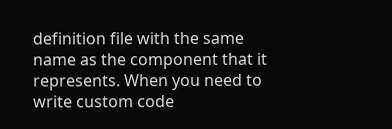definition file with the same name as the component that it represents. When you need to write custom code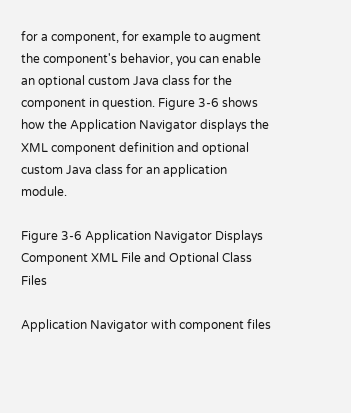for a component, for example to augment the component's behavior, you can enable an optional custom Java class for the component in question. Figure 3-6 shows how the Application Navigator displays the XML component definition and optional custom Java class for an application module.

Figure 3-6 Application Navigator Displays Component XML File and Optional Class Files

Application Navigator with component files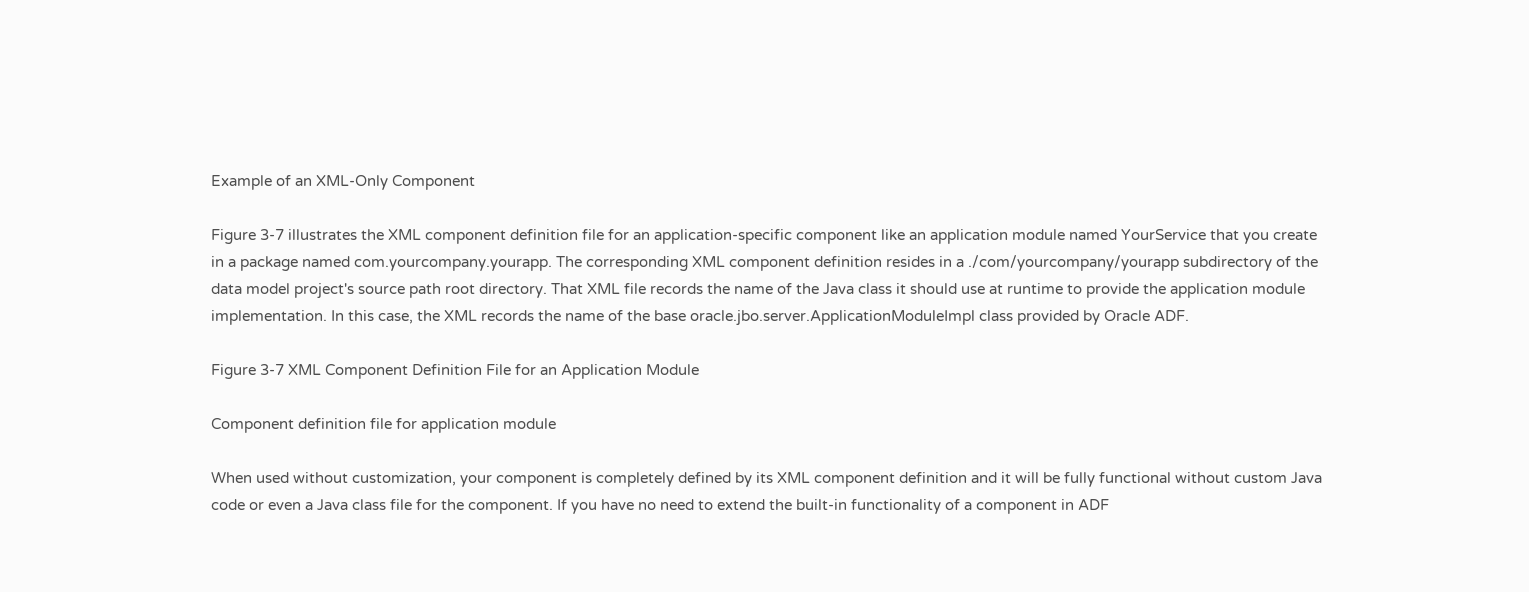Example of an XML-Only Component

Figure 3-7 illustrates the XML component definition file for an application-specific component like an application module named YourService that you create in a package named com.yourcompany.yourapp. The corresponding XML component definition resides in a ./com/yourcompany/yourapp subdirectory of the data model project's source path root directory. That XML file records the name of the Java class it should use at runtime to provide the application module implementation. In this case, the XML records the name of the base oracle.jbo.server.ApplicationModuleImpl class provided by Oracle ADF.

Figure 3-7 XML Component Definition File for an Application Module

Component definition file for application module

When used without customization, your component is completely defined by its XML component definition and it will be fully functional without custom Java code or even a Java class file for the component. If you have no need to extend the built-in functionality of a component in ADF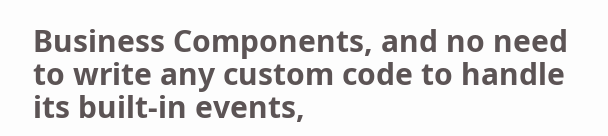Business Components, and no need to write any custom code to handle its built-in events,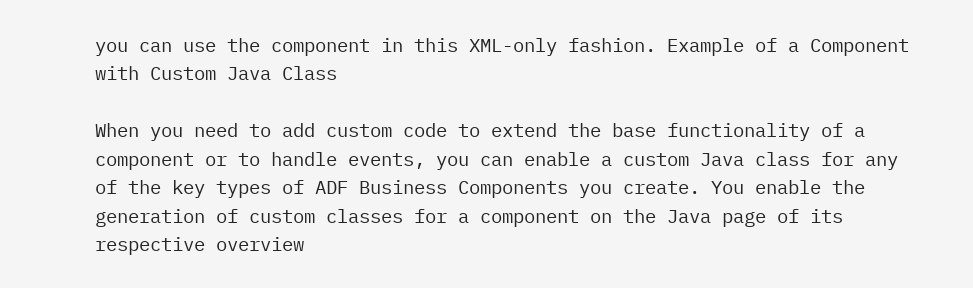you can use the component in this XML-only fashion. Example of a Component with Custom Java Class

When you need to add custom code to extend the base functionality of a component or to handle events, you can enable a custom Java class for any of the key types of ADF Business Components you create. You enable the generation of custom classes for a component on the Java page of its respective overview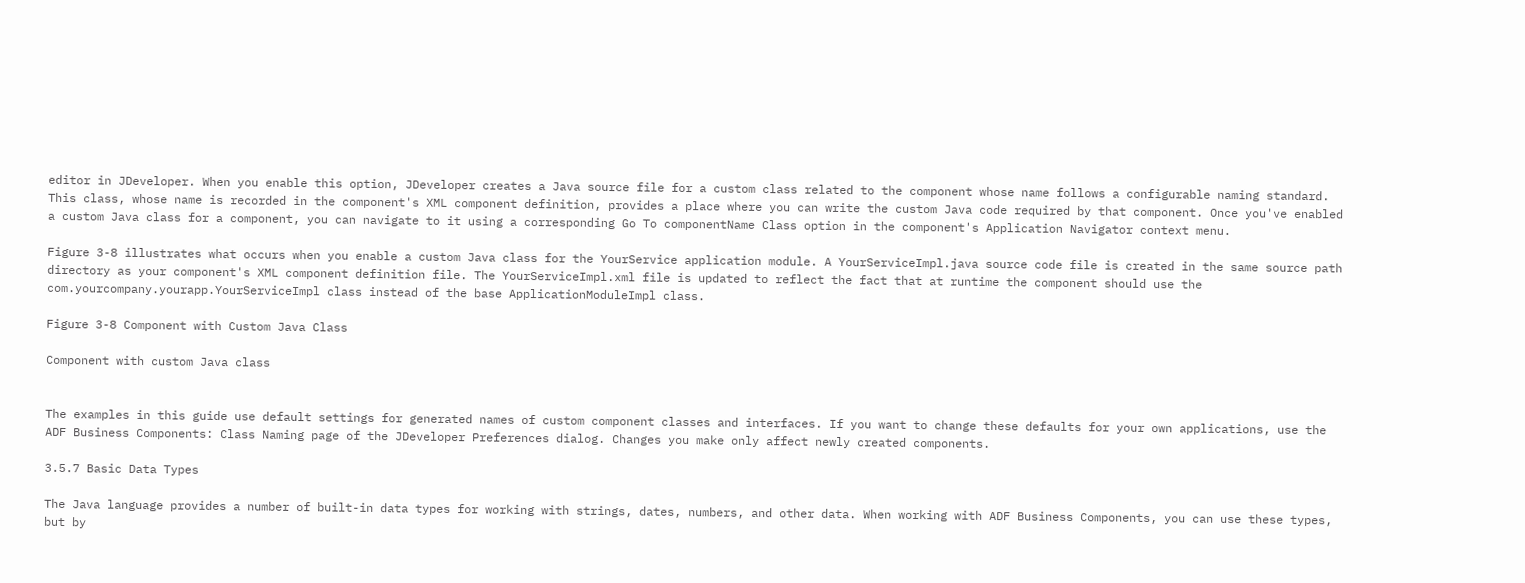editor in JDeveloper. When you enable this option, JDeveloper creates a Java source file for a custom class related to the component whose name follows a configurable naming standard. This class, whose name is recorded in the component's XML component definition, provides a place where you can write the custom Java code required by that component. Once you've enabled a custom Java class for a component, you can navigate to it using a corresponding Go To componentName Class option in the component's Application Navigator context menu.

Figure 3-8 illustrates what occurs when you enable a custom Java class for the YourService application module. A YourServiceImpl.java source code file is created in the same source path directory as your component's XML component definition file. The YourServiceImpl.xml file is updated to reflect the fact that at runtime the component should use the com.yourcompany.yourapp.YourServiceImpl class instead of the base ApplicationModuleImpl class.

Figure 3-8 Component with Custom Java Class

Component with custom Java class


The examples in this guide use default settings for generated names of custom component classes and interfaces. If you want to change these defaults for your own applications, use the ADF Business Components: Class Naming page of the JDeveloper Preferences dialog. Changes you make only affect newly created components.

3.5.7 Basic Data Types

The Java language provides a number of built-in data types for working with strings, dates, numbers, and other data. When working with ADF Business Components, you can use these types, but by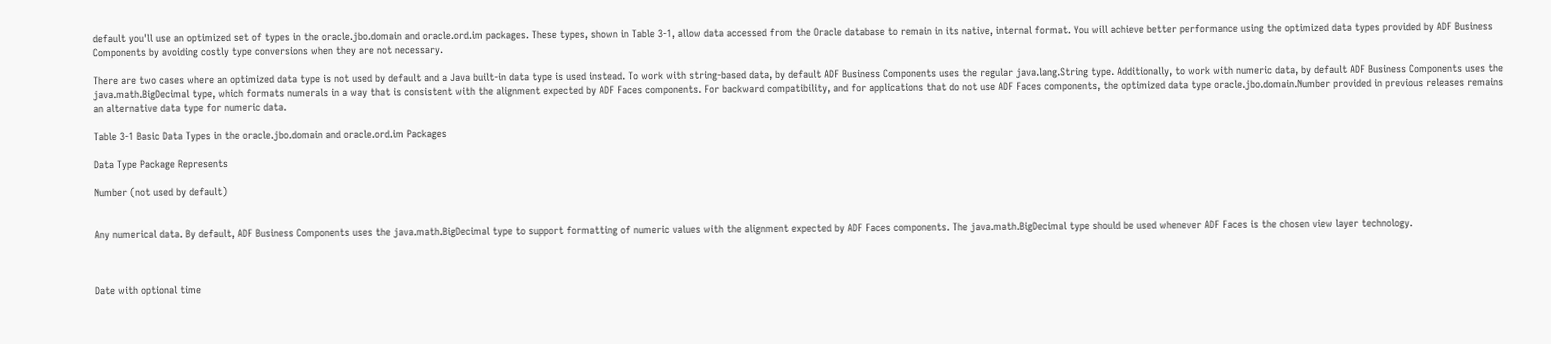default you'll use an optimized set of types in the oracle.jbo.domain and oracle.ord.im packages. These types, shown in Table 3-1, allow data accessed from the Oracle database to remain in its native, internal format. You will achieve better performance using the optimized data types provided by ADF Business Components by avoiding costly type conversions when they are not necessary.

There are two cases where an optimized data type is not used by default and a Java built-in data type is used instead. To work with string-based data, by default ADF Business Components uses the regular java.lang.String type. Additionally, to work with numeric data, by default ADF Business Components uses the java.math.BigDecimal type, which formats numerals in a way that is consistent with the alignment expected by ADF Faces components. For backward compatibility, and for applications that do not use ADF Faces components, the optimized data type oracle.jbo.domain.Number provided in previous releases remains an alternative data type for numeric data.

Table 3-1 Basic Data Types in the oracle.jbo.domain and oracle.ord.im Packages

Data Type Package Represents

Number (not used by default)


Any numerical data. By default, ADF Business Components uses the java.math.BigDecimal type to support formatting of numeric values with the alignment expected by ADF Faces components. The java.math.BigDecimal type should be used whenever ADF Faces is the chosen view layer technology.



Date with optional time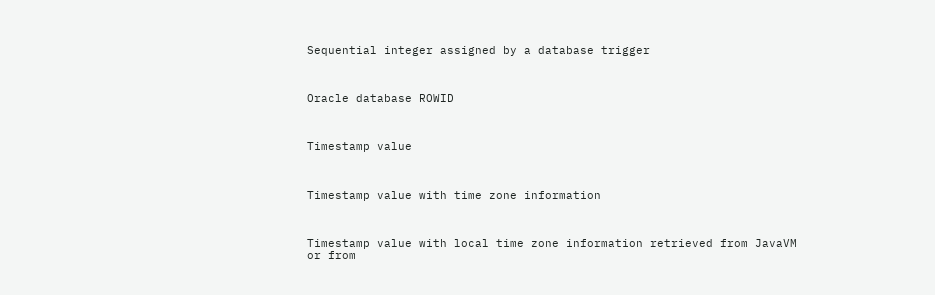Sequential integer assigned by a database trigger



Oracle database ROWID



Timestamp value



Timestamp value with time zone information



Timestamp value with local time zone information retrieved from JavaVM or from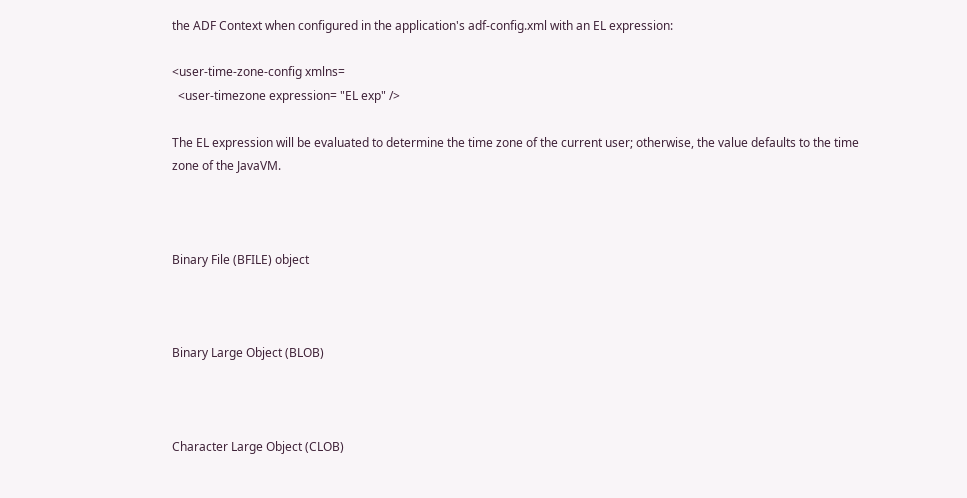the ADF Context when configured in the application's adf-config.xml with an EL expression:

<user-time-zone-config xmlns=
  <user-timezone expression= "EL exp" />

The EL expression will be evaluated to determine the time zone of the current user; otherwise, the value defaults to the time zone of the JavaVM.



Binary File (BFILE) object



Binary Large Object (BLOB)



Character Large Object (CLOB)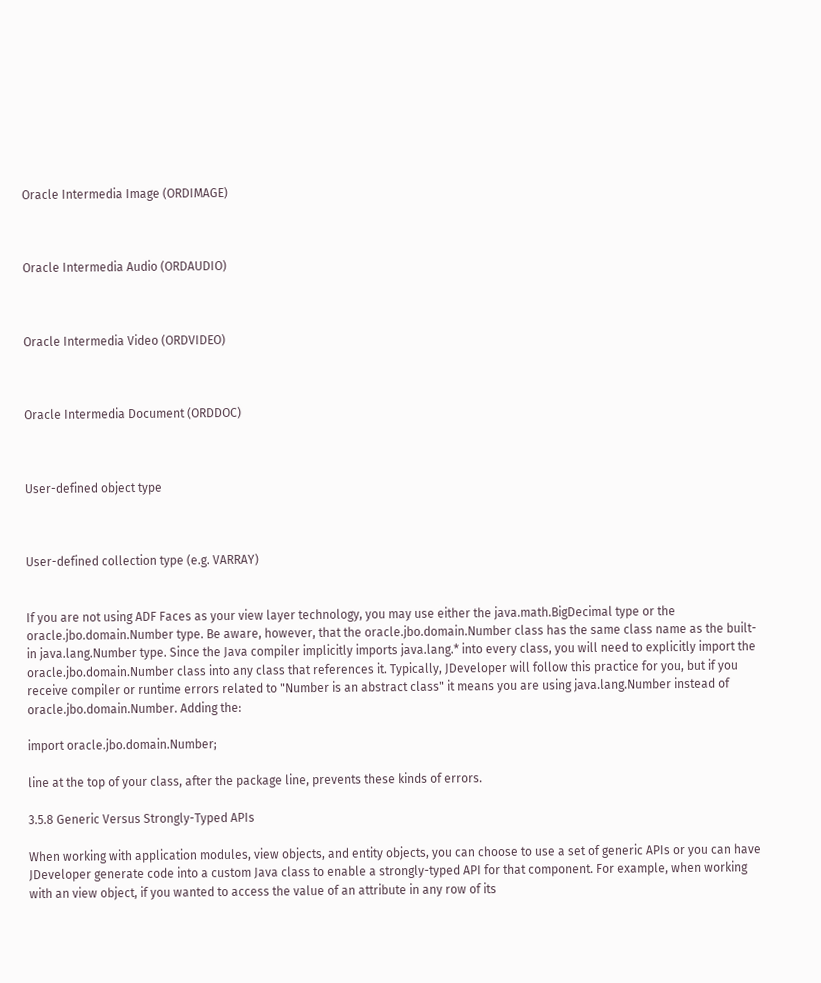Oracle Intermedia Image (ORDIMAGE)



Oracle Intermedia Audio (ORDAUDIO)



Oracle Intermedia Video (ORDVIDEO)



Oracle Intermedia Document (ORDDOC)



User-defined object type



User-defined collection type (e.g. VARRAY)


If you are not using ADF Faces as your view layer technology, you may use either the java.math.BigDecimal type or the oracle.jbo.domain.Number type. Be aware, however, that the oracle.jbo.domain.Number class has the same class name as the built-in java.lang.Number type. Since the Java compiler implicitly imports java.lang.* into every class, you will need to explicitly import the oracle.jbo.domain.Number class into any class that references it. Typically, JDeveloper will follow this practice for you, but if you receive compiler or runtime errors related to "Number is an abstract class" it means you are using java.lang.Number instead of oracle.jbo.domain.Number. Adding the:

import oracle.jbo.domain.Number;

line at the top of your class, after the package line, prevents these kinds of errors.

3.5.8 Generic Versus Strongly-Typed APIs

When working with application modules, view objects, and entity objects, you can choose to use a set of generic APIs or you can have JDeveloper generate code into a custom Java class to enable a strongly-typed API for that component. For example, when working with an view object, if you wanted to access the value of an attribute in any row of its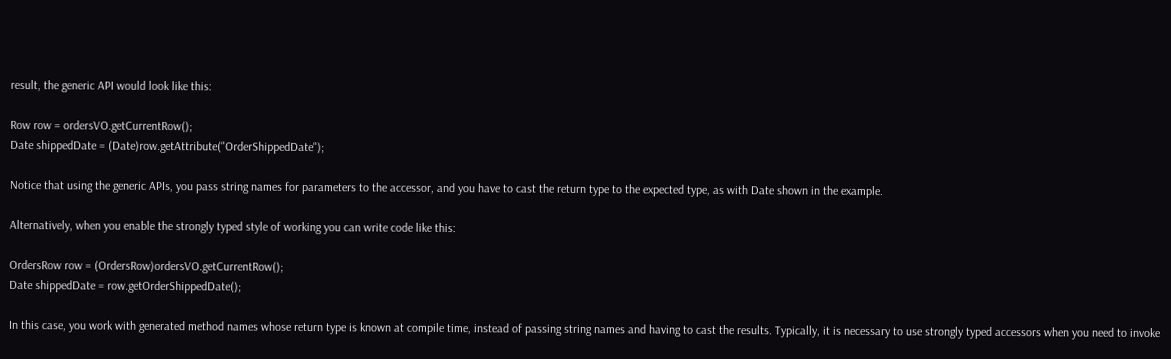result, the generic API would look like this:

Row row = ordersVO.getCurrentRow();
Date shippedDate = (Date)row.getAttribute("OrderShippedDate");

Notice that using the generic APIs, you pass string names for parameters to the accessor, and you have to cast the return type to the expected type, as with Date shown in the example.

Alternatively, when you enable the strongly typed style of working you can write code like this:

OrdersRow row = (OrdersRow)ordersVO.getCurrentRow();
Date shippedDate = row.getOrderShippedDate();

In this case, you work with generated method names whose return type is known at compile time, instead of passing string names and having to cast the results. Typically, it is necessary to use strongly typed accessors when you need to invoke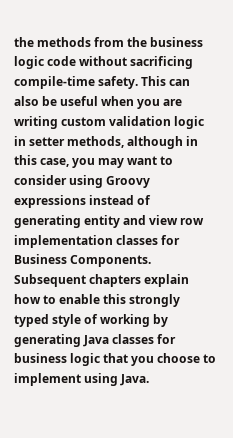the methods from the business logic code without sacrificing compile-time safety. This can also be useful when you are writing custom validation logic in setter methods, although in this case, you may want to consider using Groovy expressions instead of generating entity and view row implementation classes for Business Components. Subsequent chapters explain how to enable this strongly typed style of working by generating Java classes for business logic that you choose to implement using Java.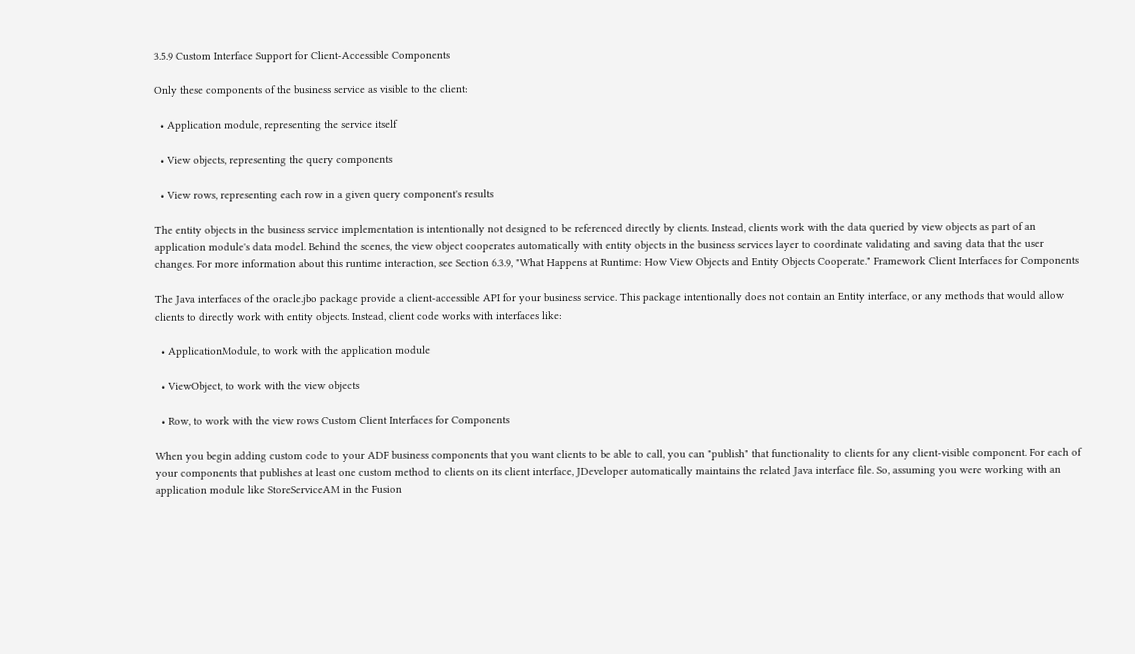3.5.9 Custom Interface Support for Client-Accessible Components

Only these components of the business service as visible to the client:

  • Application module, representing the service itself

  • View objects, representing the query components

  • View rows, representing each row in a given query component's results

The entity objects in the business service implementation is intentionally not designed to be referenced directly by clients. Instead, clients work with the data queried by view objects as part of an application module's data model. Behind the scenes, the view object cooperates automatically with entity objects in the business services layer to coordinate validating and saving data that the user changes. For more information about this runtime interaction, see Section 6.3.9, "What Happens at Runtime: How View Objects and Entity Objects Cooperate." Framework Client Interfaces for Components

The Java interfaces of the oracle.jbo package provide a client-accessible API for your business service. This package intentionally does not contain an Entity interface, or any methods that would allow clients to directly work with entity objects. Instead, client code works with interfaces like:

  • ApplicationModule, to work with the application module

  • ViewObject, to work with the view objects

  • Row, to work with the view rows Custom Client Interfaces for Components

When you begin adding custom code to your ADF business components that you want clients to be able to call, you can "publish" that functionality to clients for any client-visible component. For each of your components that publishes at least one custom method to clients on its client interface, JDeveloper automatically maintains the related Java interface file. So, assuming you were working with an application module like StoreServiceAM in the Fusion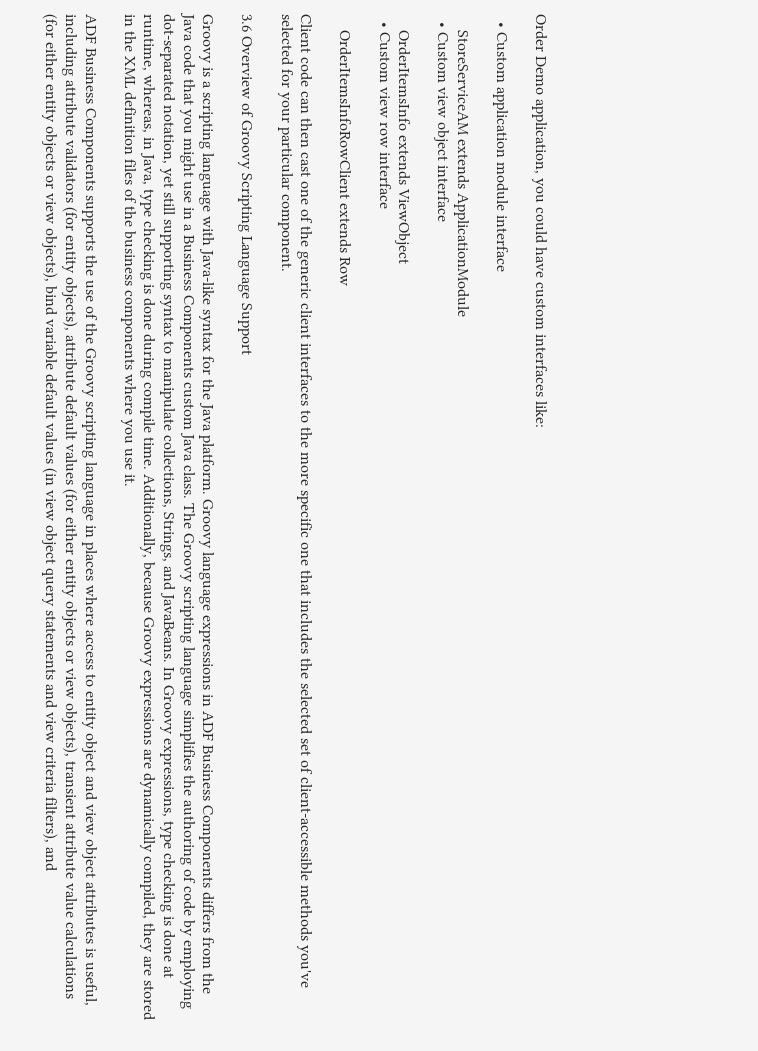Order Demo application, you could have custom interfaces like:

  • Custom application module interface

    StoreServiceAM extends ApplicationModule
  • Custom view object interface

    OrderItemsInfo extends ViewObject
  • Custom view row interface

    OrderItemsInfoRowClient extends Row

Client code can then cast one of the generic client interfaces to the more specific one that includes the selected set of client-accessible methods you've selected for your particular component.

3.6 Overview of Groovy Scripting Language Support

Groovy is a scripting language with Java-like syntax for the Java platform. Groovy language expressions in ADF Business Components differs from the Java code that you might use in a Business Components custom Java class. The Groovy scripting language simplifies the authoring of code by employing dot-separated notation, yet still supporting syntax to manipulate collections, Strings, and JavaBeans. In Groovy expressions, type checking is done at runtime, whereas, in Java, type checking is done during compile time. Additionally, because Groovy expressions are dynamically compiled, they are stored in the XML definition files of the business components where you use it.

ADF Business Components supports the use of the Groovy scripting language in places where access to entity object and view object attributes is useful, including attribute validators (for entity objects), attribute default values (for either entity objects or view objects), transient attribute value calculations (for either entity objects or view objects), bind variable default values (in view object query statements and view criteria filters), and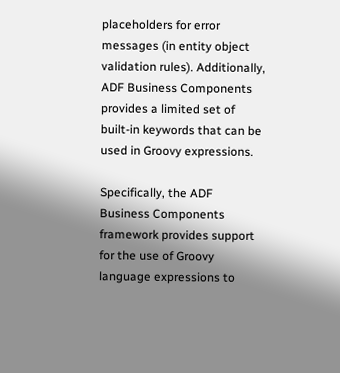placeholders for error messages (in entity object validation rules). Additionally, ADF Business Components provides a limited set of built-in keywords that can be used in Groovy expressions.

Specifically, the ADF Business Components framework provides support for the use of Groovy language expressions to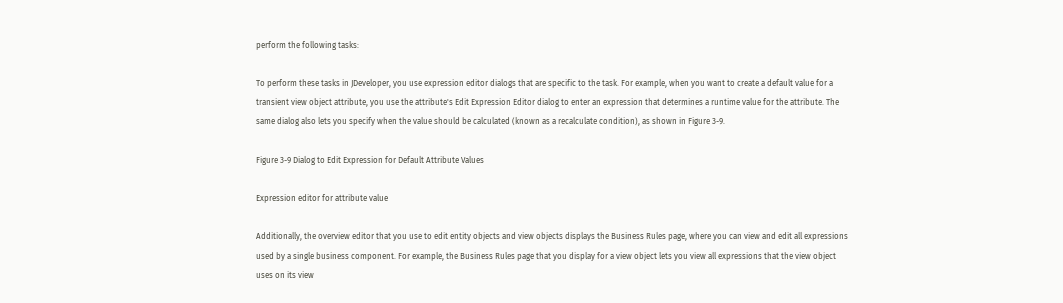perform the following tasks:

To perform these tasks in JDeveloper, you use expression editor dialogs that are specific to the task. For example, when you want to create a default value for a transient view object attribute, you use the attribute's Edit Expression Editor dialog to enter an expression that determines a runtime value for the attribute. The same dialog also lets you specify when the value should be calculated (known as a recalculate condition), as shown in Figure 3-9.

Figure 3-9 Dialog to Edit Expression for Default Attribute Values

Expression editor for attribute value

Additionally, the overview editor that you use to edit entity objects and view objects displays the Business Rules page, where you can view and edit all expressions used by a single business component. For example, the Business Rules page that you display for a view object lets you view all expressions that the view object uses on its view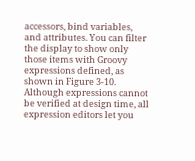accessors, bind variables, and attributes. You can filter the display to show only those items with Groovy expressions defined, as shown in Figure 3-10. Although expressions cannot be verified at design time, all expression editors let you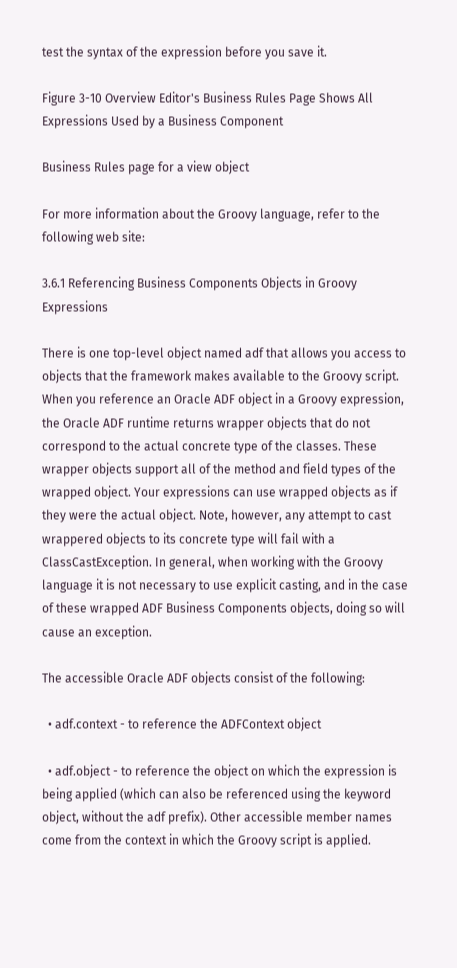test the syntax of the expression before you save it.

Figure 3-10 Overview Editor's Business Rules Page Shows All Expressions Used by a Business Component

Business Rules page for a view object

For more information about the Groovy language, refer to the following web site:

3.6.1 Referencing Business Components Objects in Groovy Expressions

There is one top-level object named adf that allows you access to objects that the framework makes available to the Groovy script. When you reference an Oracle ADF object in a Groovy expression, the Oracle ADF runtime returns wrapper objects that do not correspond to the actual concrete type of the classes. These wrapper objects support all of the method and field types of the wrapped object. Your expressions can use wrapped objects as if they were the actual object. Note, however, any attempt to cast wrappered objects to its concrete type will fail with a ClassCastException. In general, when working with the Groovy language it is not necessary to use explicit casting, and in the case of these wrapped ADF Business Components objects, doing so will cause an exception.

The accessible Oracle ADF objects consist of the following:

  • adf.context - to reference the ADFContext object

  • adf.object - to reference the object on which the expression is being applied (which can also be referenced using the keyword object, without the adf prefix). Other accessible member names come from the context in which the Groovy script is applied.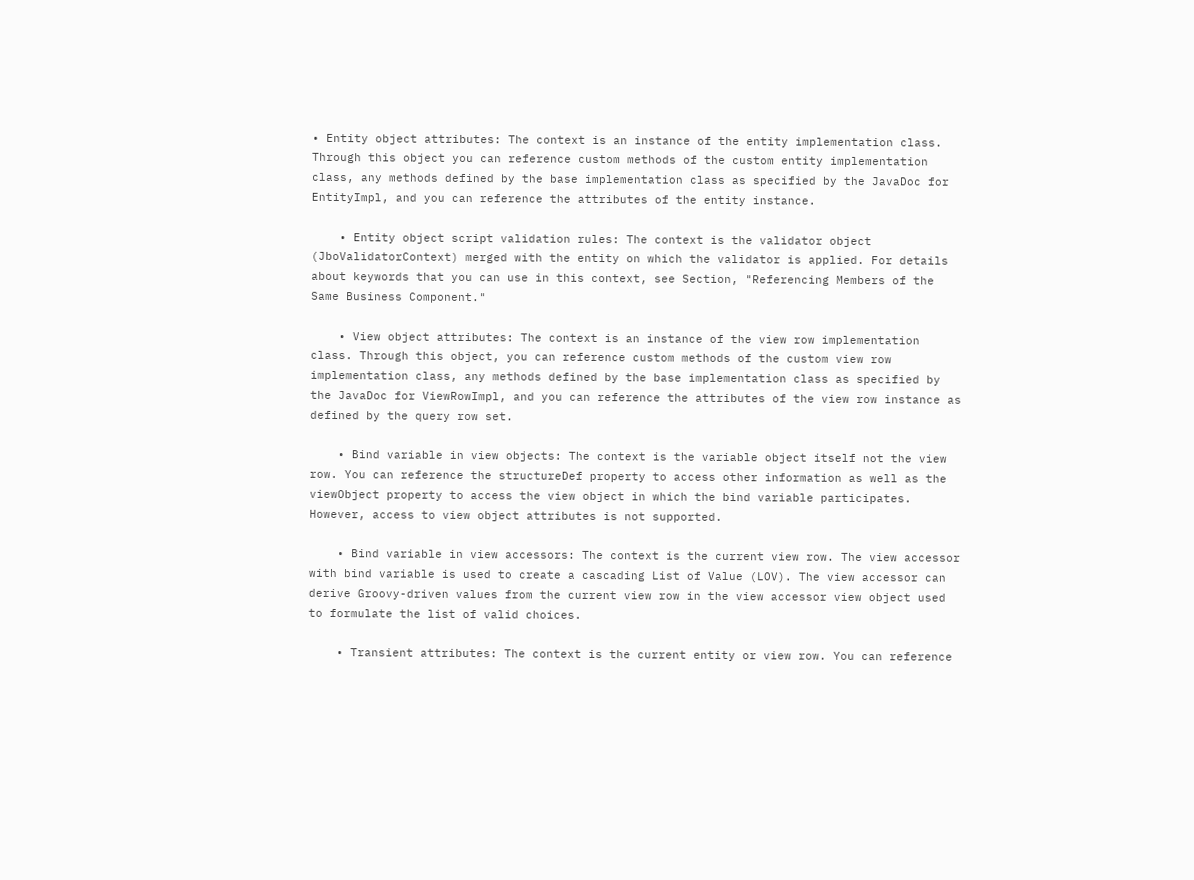• Entity object attributes: The context is an instance of the entity implementation class. Through this object you can reference custom methods of the custom entity implementation class, any methods defined by the base implementation class as specified by the JavaDoc for EntityImpl, and you can reference the attributes of the entity instance.

    • Entity object script validation rules: The context is the validator object (JboValidatorContext) merged with the entity on which the validator is applied. For details about keywords that you can use in this context, see Section, "Referencing Members of the Same Business Component."

    • View object attributes: The context is an instance of the view row implementation class. Through this object, you can reference custom methods of the custom view row implementation class, any methods defined by the base implementation class as specified by the JavaDoc for ViewRowImpl, and you can reference the attributes of the view row instance as defined by the query row set.

    • Bind variable in view objects: The context is the variable object itself not the view row. You can reference the structureDef property to access other information as well as the viewObject property to access the view object in which the bind variable participates. However, access to view object attributes is not supported.

    • Bind variable in view accessors: The context is the current view row. The view accessor with bind variable is used to create a cascading List of Value (LOV). The view accessor can derive Groovy-driven values from the current view row in the view accessor view object used to formulate the list of valid choices.

    • Transient attributes: The context is the current entity or view row. You can reference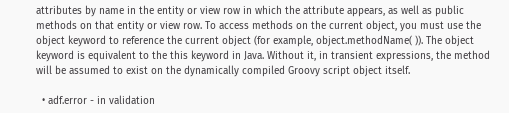attributes by name in the entity or view row in which the attribute appears, as well as public methods on that entity or view row. To access methods on the current object, you must use the object keyword to reference the current object (for example, object.methodName( )). The object keyword is equivalent to the this keyword in Java. Without it, in transient expressions, the method will be assumed to exist on the dynamically compiled Groovy script object itself.

  • adf.error - in validation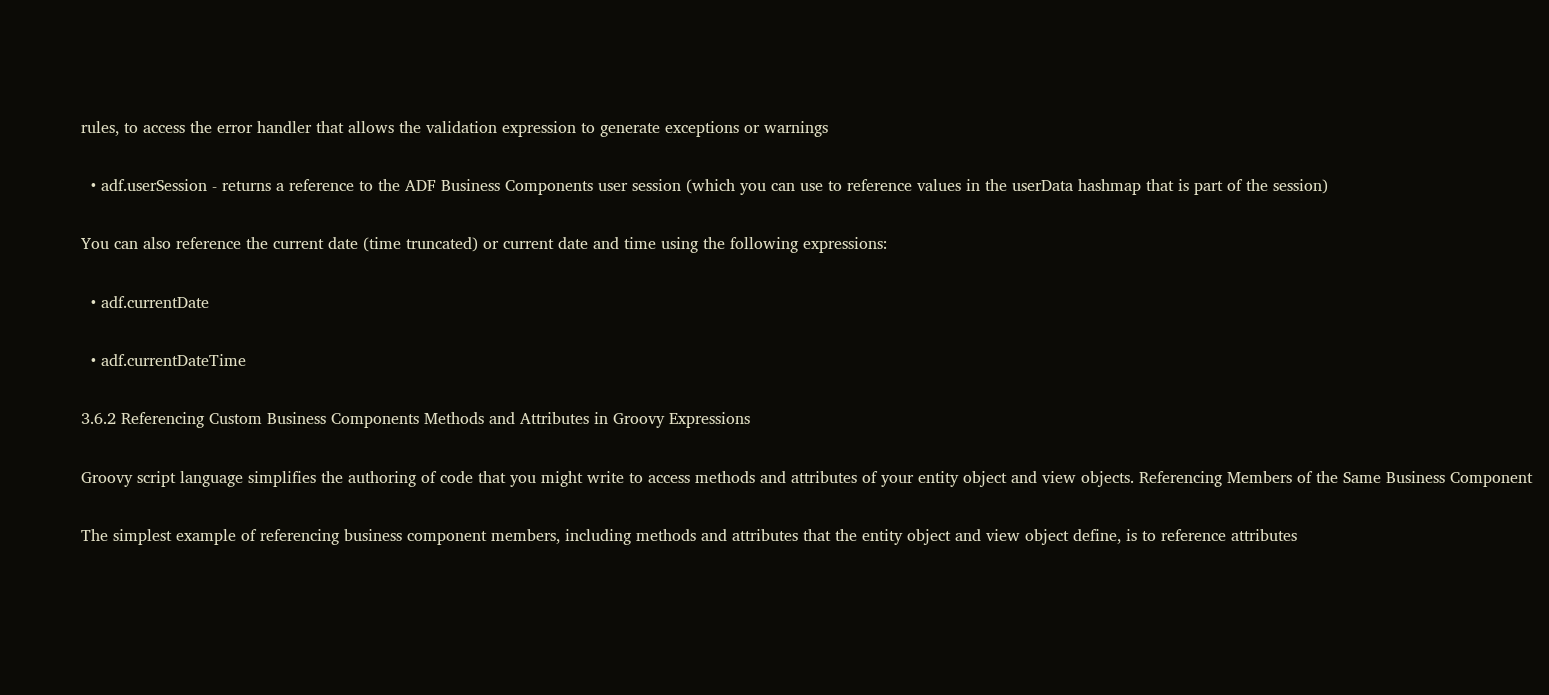rules, to access the error handler that allows the validation expression to generate exceptions or warnings

  • adf.userSession - returns a reference to the ADF Business Components user session (which you can use to reference values in the userData hashmap that is part of the session)

You can also reference the current date (time truncated) or current date and time using the following expressions:

  • adf.currentDate

  • adf.currentDateTime

3.6.2 Referencing Custom Business Components Methods and Attributes in Groovy Expressions

Groovy script language simplifies the authoring of code that you might write to access methods and attributes of your entity object and view objects. Referencing Members of the Same Business Component

The simplest example of referencing business component members, including methods and attributes that the entity object and view object define, is to reference attributes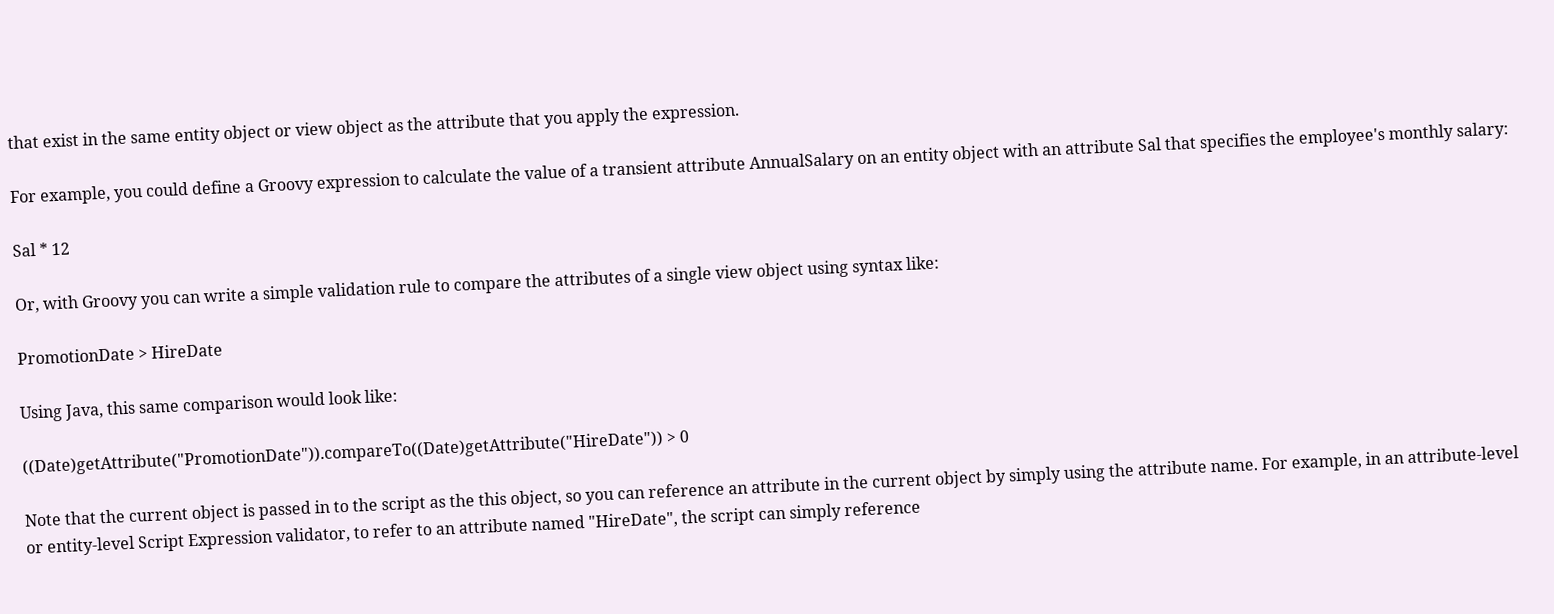that exist in the same entity object or view object as the attribute that you apply the expression.

For example, you could define a Groovy expression to calculate the value of a transient attribute AnnualSalary on an entity object with an attribute Sal that specifies the employee's monthly salary:

Sal * 12

Or, with Groovy you can write a simple validation rule to compare the attributes of a single view object using syntax like:

PromotionDate > HireDate

Using Java, this same comparison would look like:

((Date)getAttribute("PromotionDate")).compareTo((Date)getAttribute("HireDate")) > 0

Note that the current object is passed in to the script as the this object, so you can reference an attribute in the current object by simply using the attribute name. For example, in an attribute-level or entity-level Script Expression validator, to refer to an attribute named "HireDate", the script can simply reference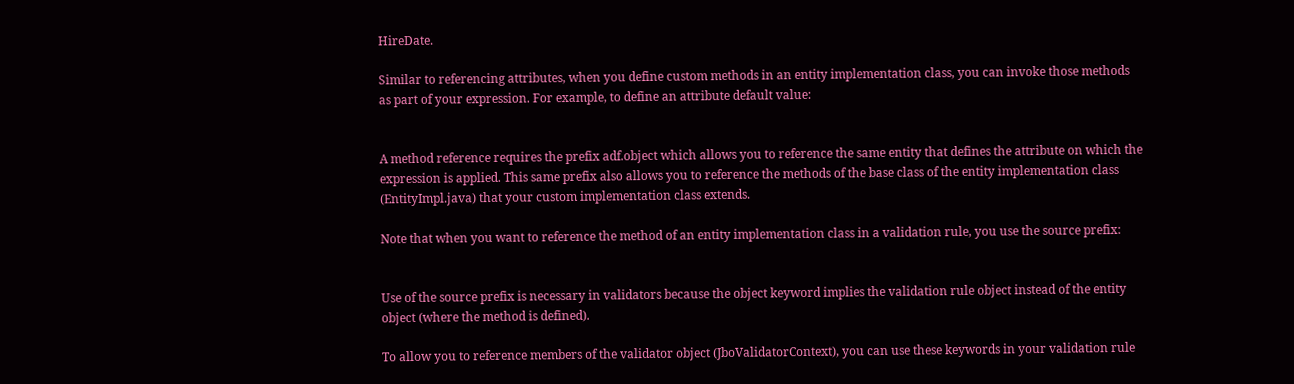HireDate.

Similar to referencing attributes, when you define custom methods in an entity implementation class, you can invoke those methods as part of your expression. For example, to define an attribute default value:


A method reference requires the prefix adf.object which allows you to reference the same entity that defines the attribute on which the expression is applied. This same prefix also allows you to reference the methods of the base class of the entity implementation class (EntityImpl.java) that your custom implementation class extends.

Note that when you want to reference the method of an entity implementation class in a validation rule, you use the source prefix:


Use of the source prefix is necessary in validators because the object keyword implies the validation rule object instead of the entity object (where the method is defined).

To allow you to reference members of the validator object (JboValidatorContext), you can use these keywords in your validation rule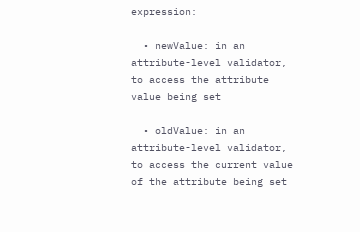expression:

  • newValue: in an attribute-level validator, to access the attribute value being set

  • oldValue: in an attribute-level validator, to access the current value of the attribute being set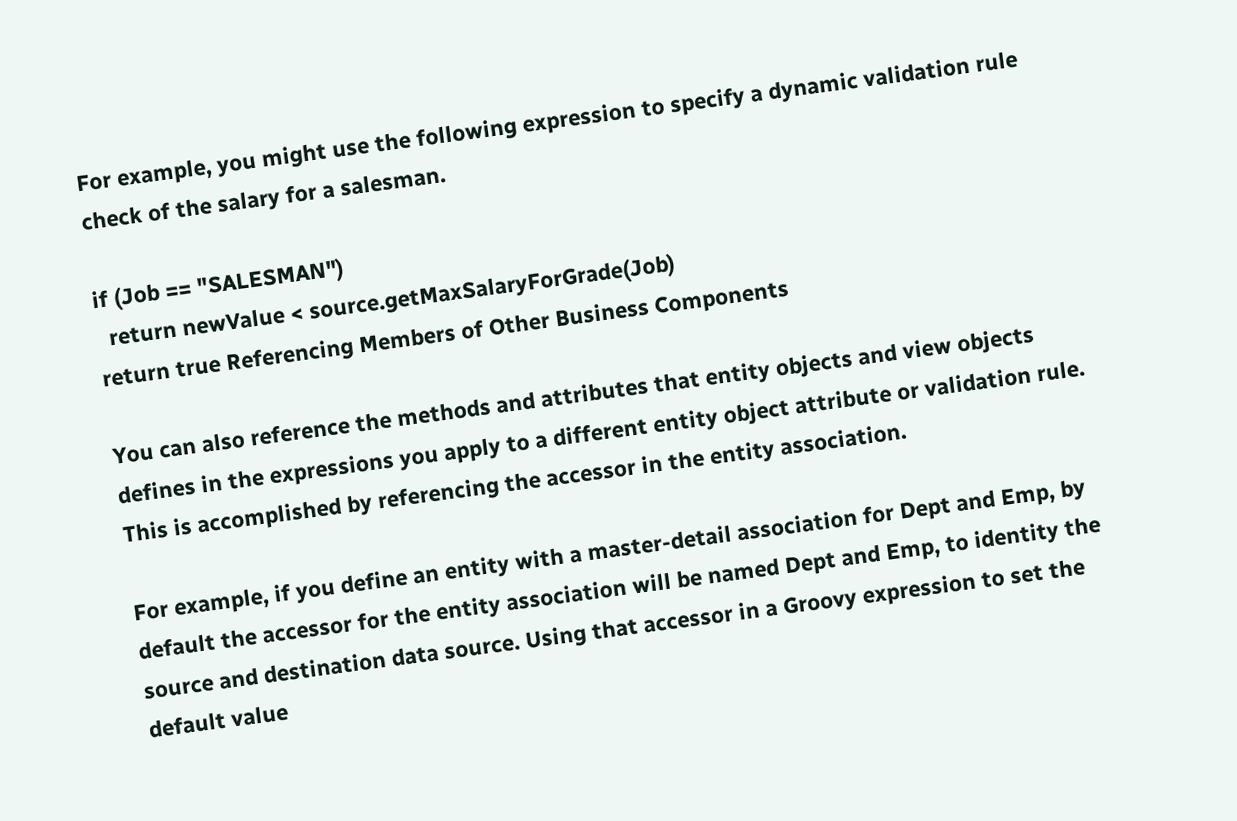For example, you might use the following expression to specify a dynamic validation rule check of the salary for a salesman.

if (Job == "SALESMAN")
  return newValue < source.getMaxSalaryForGrade(Job)
return true Referencing Members of Other Business Components

You can also reference the methods and attributes that entity objects and view objects defines in the expressions you apply to a different entity object attribute or validation rule. This is accomplished by referencing the accessor in the entity association.

For example, if you define an entity with a master-detail association for Dept and Emp, by default the accessor for the entity association will be named Dept and Emp, to identity the source and destination data source. Using that accessor in a Groovy expression to set the default value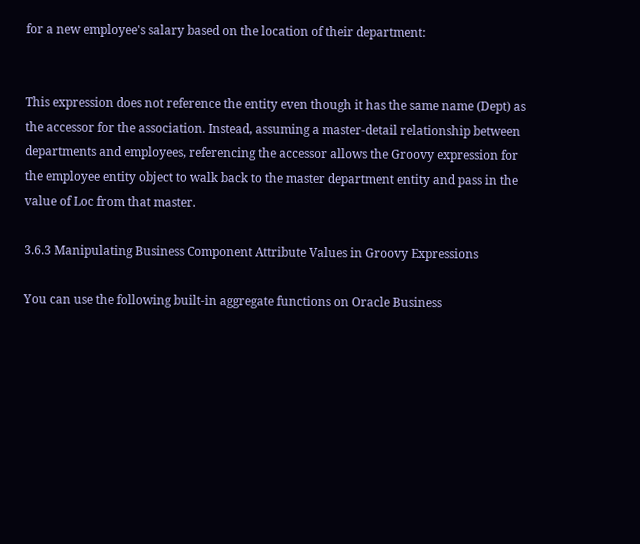for a new employee's salary based on the location of their department:


This expression does not reference the entity even though it has the same name (Dept) as the accessor for the association. Instead, assuming a master-detail relationship between departments and employees, referencing the accessor allows the Groovy expression for the employee entity object to walk back to the master department entity and pass in the value of Loc from that master.

3.6.3 Manipulating Business Component Attribute Values in Groovy Expressions

You can use the following built-in aggregate functions on Oracle Business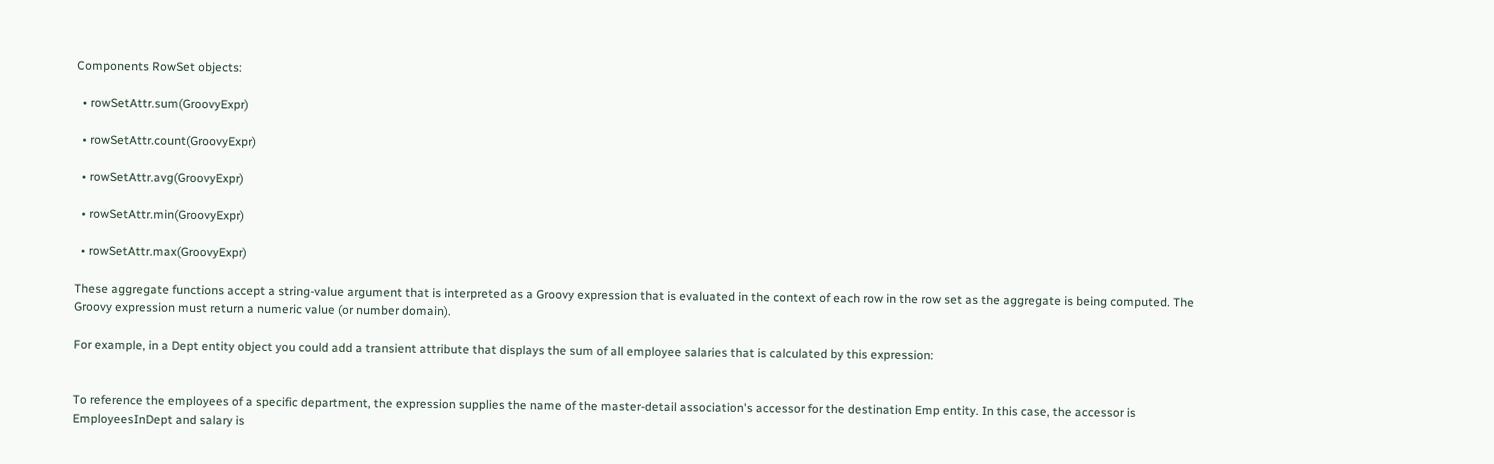Components RowSet objects:

  • rowSetAttr.sum(GroovyExpr)

  • rowSetAttr.count(GroovyExpr)

  • rowSetAttr.avg(GroovyExpr)

  • rowSetAttr.min(GroovyExpr)

  • rowSetAttr.max(GroovyExpr)

These aggregate functions accept a string-value argument that is interpreted as a Groovy expression that is evaluated in the context of each row in the row set as the aggregate is being computed. The Groovy expression must return a numeric value (or number domain).

For example, in a Dept entity object you could add a transient attribute that displays the sum of all employee salaries that is calculated by this expression:


To reference the employees of a specific department, the expression supplies the name of the master-detail association's accessor for the destination Emp entity. In this case, the accessor is EmployeesInDept and salary is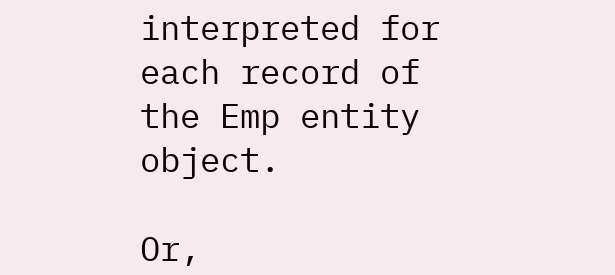interpreted for each record of the Emp entity object.

Or,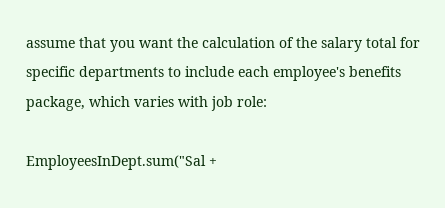assume that you want the calculation of the salary total for specific departments to include each employee's benefits package, which varies with job role:

EmployeesInDept.sum("Sal +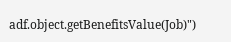adf.object.getBenefitsValue(Job)")